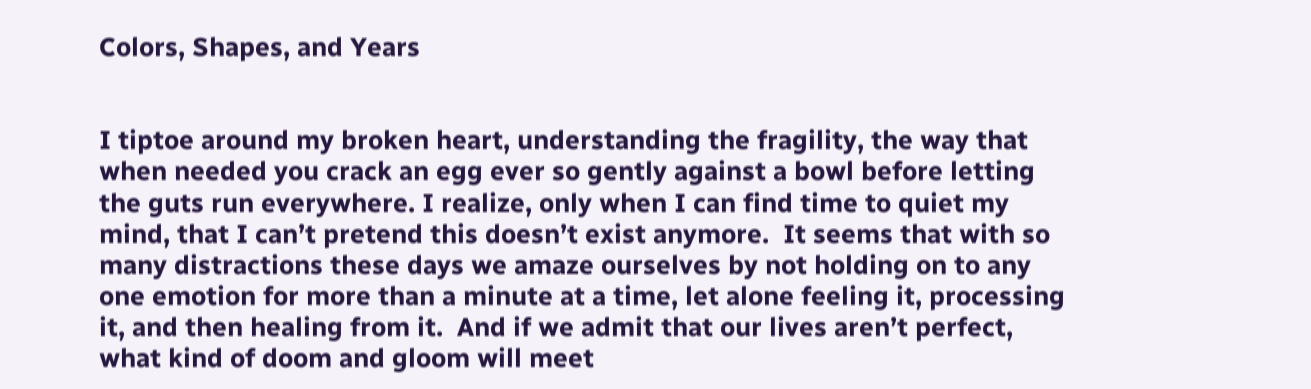Colors, Shapes, and Years


I tiptoe around my broken heart, understanding the fragility, the way that when needed you crack an egg ever so gently against a bowl before letting the guts run everywhere. I realize, only when I can find time to quiet my mind, that I can’t pretend this doesn’t exist anymore.  It seems that with so many distractions these days we amaze ourselves by not holding on to any one emotion for more than a minute at a time, let alone feeling it, processing it, and then healing from it.  And if we admit that our lives aren’t perfect, what kind of doom and gloom will meet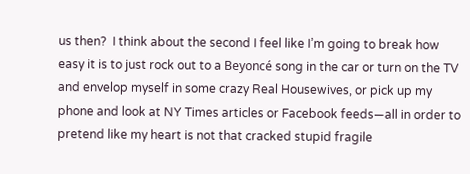us then?  I think about the second I feel like I’m going to break how easy it is to just rock out to a Beyoncé song in the car or turn on the TV and envelop myself in some crazy Real Housewives, or pick up my phone and look at NY Times articles or Facebook feeds—all in order to pretend like my heart is not that cracked stupid fragile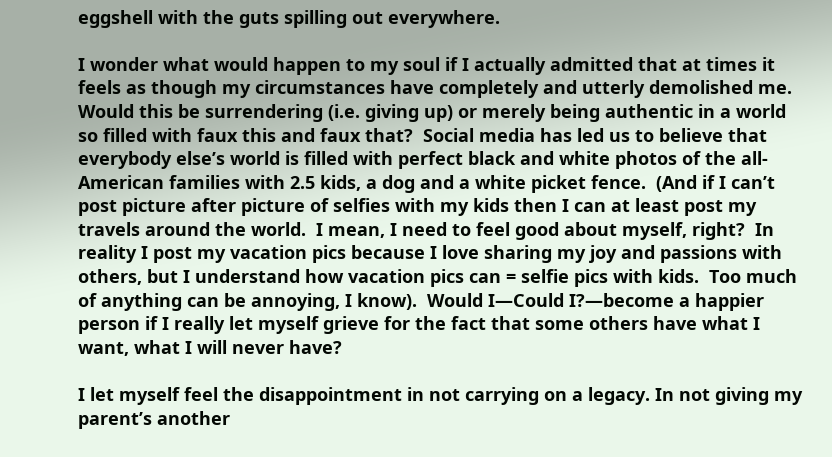eggshell with the guts spilling out everywhere.

I wonder what would happen to my soul if I actually admitted that at times it feels as though my circumstances have completely and utterly demolished me. Would this be surrendering (i.e. giving up) or merely being authentic in a world so filled with faux this and faux that?  Social media has led us to believe that everybody else’s world is filled with perfect black and white photos of the all-American families with 2.5 kids, a dog and a white picket fence.  (And if I can’t post picture after picture of selfies with my kids then I can at least post my travels around the world.  I mean, I need to feel good about myself, right?  In reality I post my vacation pics because I love sharing my joy and passions with others, but I understand how vacation pics can = selfie pics with kids.  Too much of anything can be annoying, I know).  Would I—Could I?—become a happier person if I really let myself grieve for the fact that some others have what I want, what I will never have?

I let myself feel the disappointment in not carrying on a legacy. In not giving my parent’s another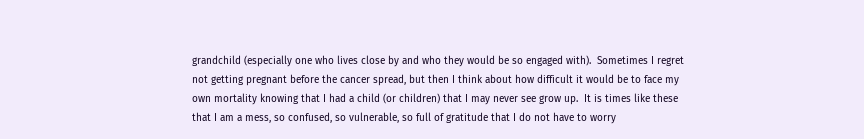grandchild (especially one who lives close by and who they would be so engaged with).  Sometimes I regret not getting pregnant before the cancer spread, but then I think about how difficult it would be to face my own mortality knowing that I had a child (or children) that I may never see grow up.  It is times like these that I am a mess, so confused, so vulnerable, so full of gratitude that I do not have to worry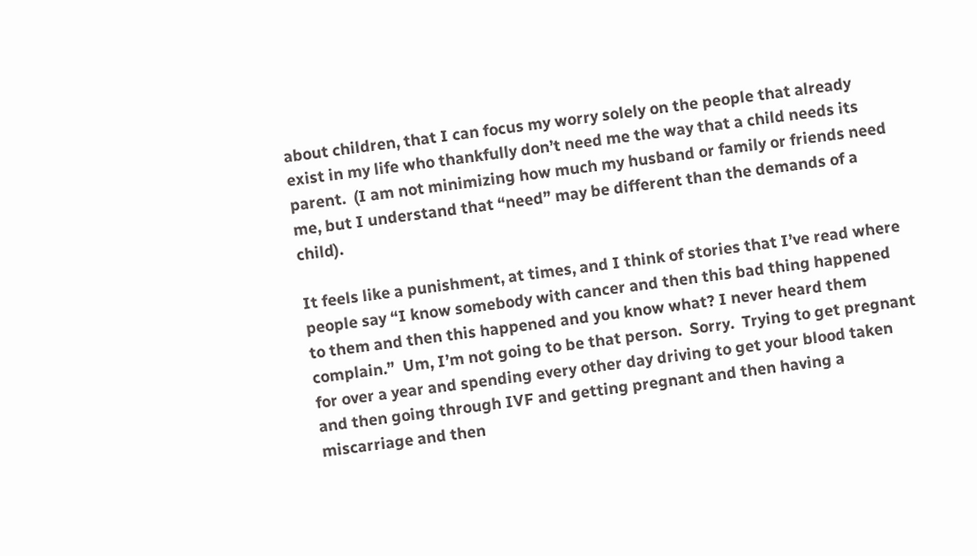about children, that I can focus my worry solely on the people that already exist in my life who thankfully don’t need me the way that a child needs its parent.  (I am not minimizing how much my husband or family or friends need me, but I understand that “need” may be different than the demands of a child).

It feels like a punishment, at times, and I think of stories that I’ve read where people say “I know somebody with cancer and then this bad thing happened to them and then this happened and you know what? I never heard them complain.”  Um, I’m not going to be that person.  Sorry.  Trying to get pregnant for over a year and spending every other day driving to get your blood taken and then going through IVF and getting pregnant and then having a miscarriage and then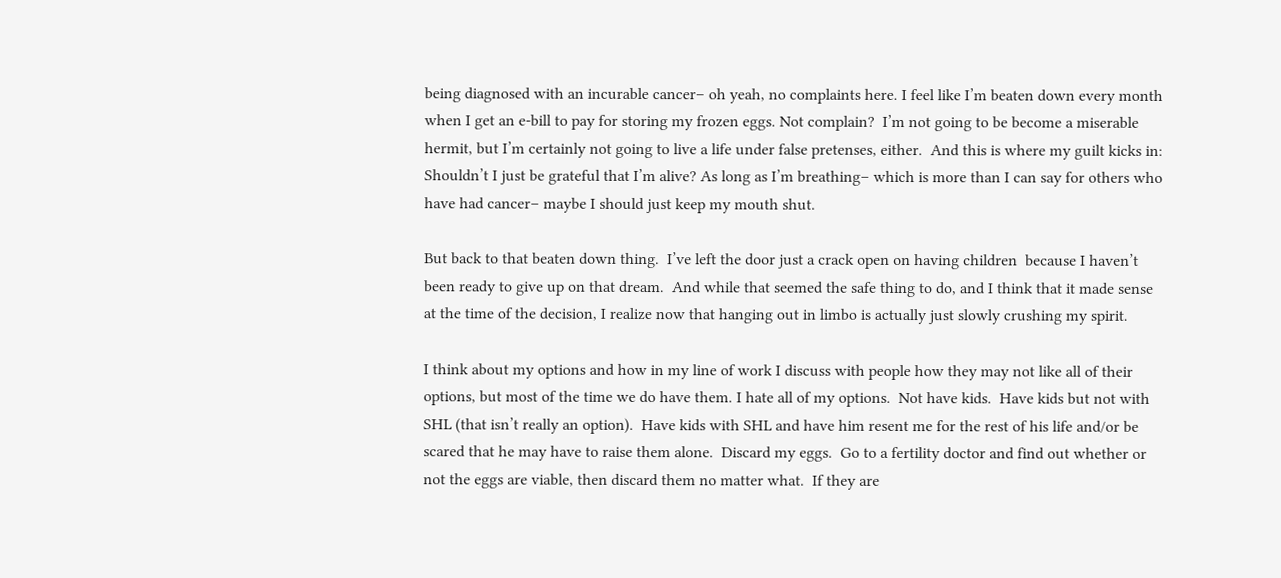being diagnosed with an incurable cancer– oh yeah, no complaints here. I feel like I’m beaten down every month when I get an e-bill to pay for storing my frozen eggs. Not complain?  I’m not going to be become a miserable hermit, but I’m certainly not going to live a life under false pretenses, either.  And this is where my guilt kicks in:  Shouldn’t I just be grateful that I’m alive? As long as I’m breathing– which is more than I can say for others who have had cancer– maybe I should just keep my mouth shut.

But back to that beaten down thing.  I’ve left the door just a crack open on having children  because I haven’t been ready to give up on that dream.  And while that seemed the safe thing to do, and I think that it made sense at the time of the decision, I realize now that hanging out in limbo is actually just slowly crushing my spirit.

I think about my options and how in my line of work I discuss with people how they may not like all of their options, but most of the time we do have them. I hate all of my options.  Not have kids.  Have kids but not with SHL (that isn’t really an option).  Have kids with SHL and have him resent me for the rest of his life and/or be scared that he may have to raise them alone.  Discard my eggs.  Go to a fertility doctor and find out whether or not the eggs are viable, then discard them no matter what.  If they are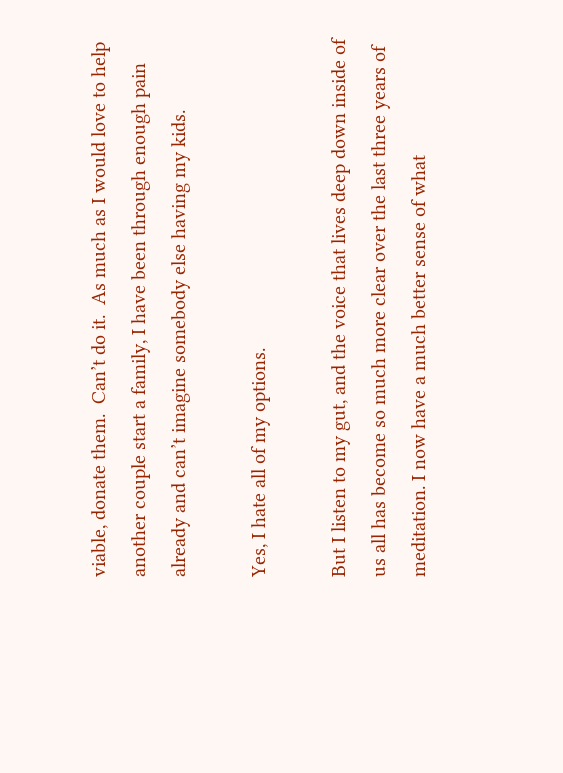viable, donate them.  Can’t do it.  As much as I would love to help another couple start a family, I have been through enough pain already and can’t imagine somebody else having my kids.

Yes, I hate all of my options.

But I listen to my gut, and the voice that lives deep down inside of us all has become so much more clear over the last three years of meditation. I now have a much better sense of what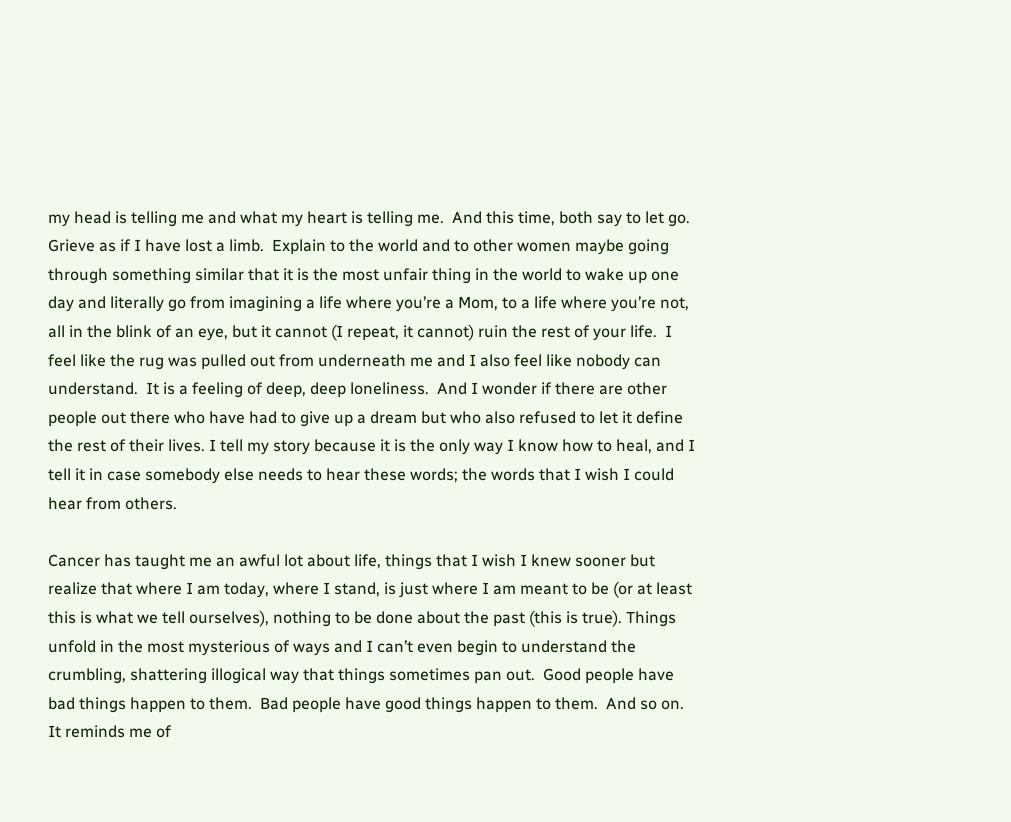my head is telling me and what my heart is telling me.  And this time, both say to let go.  Grieve as if I have lost a limb.  Explain to the world and to other women maybe going through something similar that it is the most unfair thing in the world to wake up one day and literally go from imagining a life where you’re a Mom, to a life where you’re not, all in the blink of an eye, but it cannot (I repeat, it cannot) ruin the rest of your life.  I feel like the rug was pulled out from underneath me and I also feel like nobody can understand.  It is a feeling of deep, deep loneliness.  And I wonder if there are other people out there who have had to give up a dream but who also refused to let it define the rest of their lives. I tell my story because it is the only way I know how to heal, and I tell it in case somebody else needs to hear these words; the words that I wish I could hear from others.

Cancer has taught me an awful lot about life, things that I wish I knew sooner but realize that where I am today, where I stand, is just where I am meant to be (or at least this is what we tell ourselves), nothing to be done about the past (this is true). Things unfold in the most mysterious of ways and I can’t even begin to understand the crumbling, shattering illogical way that things sometimes pan out.  Good people have bad things happen to them.  Bad people have good things happen to them.  And so on.  It reminds me of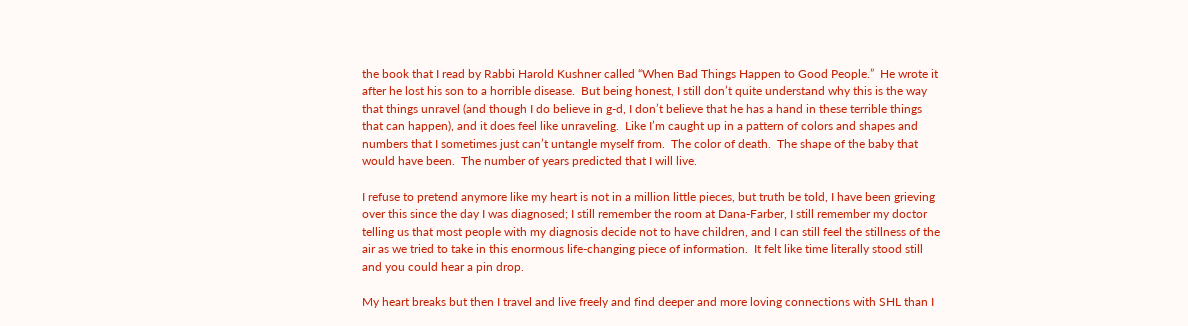the book that I read by Rabbi Harold Kushner called “When Bad Things Happen to Good People.”  He wrote it after he lost his son to a horrible disease.  But being honest, I still don’t quite understand why this is the way that things unravel (and though I do believe in g-d, I don’t believe that he has a hand in these terrible things that can happen), and it does feel like unraveling.  Like I’m caught up in a pattern of colors and shapes and numbers that I sometimes just can’t untangle myself from.  The color of death.  The shape of the baby that would have been.  The number of years predicted that I will live.

I refuse to pretend anymore like my heart is not in a million little pieces, but truth be told, I have been grieving over this since the day I was diagnosed; I still remember the room at Dana-Farber, I still remember my doctor telling us that most people with my diagnosis decide not to have children, and I can still feel the stillness of the air as we tried to take in this enormous life-changing piece of information.  It felt like time literally stood still and you could hear a pin drop.

My heart breaks but then I travel and live freely and find deeper and more loving connections with SHL than I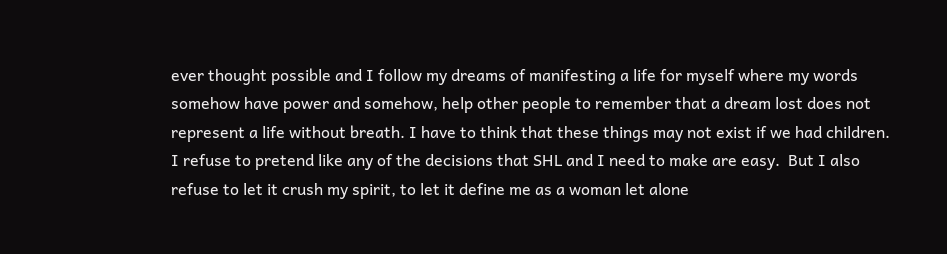ever thought possible and I follow my dreams of manifesting a life for myself where my words somehow have power and somehow, help other people to remember that a dream lost does not represent a life without breath. I have to think that these things may not exist if we had children.   I refuse to pretend like any of the decisions that SHL and I need to make are easy.  But I also refuse to let it crush my spirit, to let it define me as a woman let alone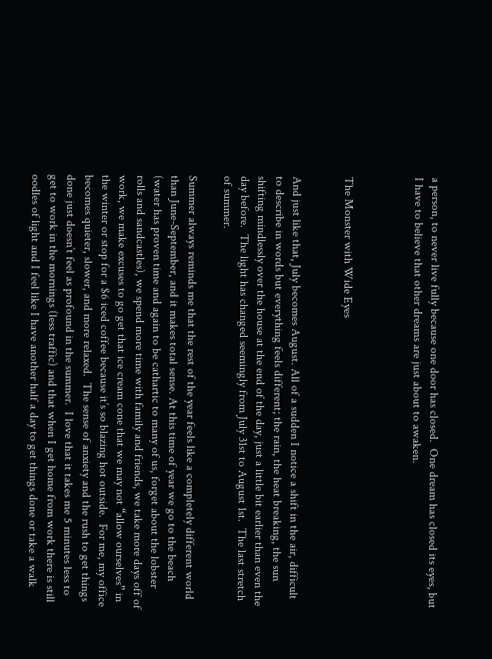a person, to never live fully because one door has closed.  One dream has closed its eyes, but I have to believe that other dreams are just about to awaken.



The Monster with Wide Eyes


And just like that, July becomes August. All of a sudden I notice a shift in the air, difficult to describe in words but everything feels different; the rain, the heat breaking, the sun shifting mindlessly over the house at the end of the day, just a little bit earlier than even the day before.  The light has changed seemingly from July 31st to August 1st.  The last stretch of summer.

Summer always reminds me that the rest of the year feels like a completely different world than June-September, and it makes total sense. At this time of year we go to the beach (water has proven time and again to be cathartic to many of us, forget about the lobster rolls and sandcastles), we spend more time with family and friends, we take more days off of work, we make excuses to go get that ice cream cone that we may not “allow ourselves” in the winter or stop for a $6 iced coffee because it’s so blazing hot outside.  For me, my office becomes quieter, slower, and more relaxed.  The sense of anxiety and the rush to get things done just doesn’t feel as profound in the summer.  I love that it takes me 5 minutes less to get to work in the mornings (less traffic) and that when I get home from work there is still oodles of light and I feel like I have another half a day to get things done or take a walk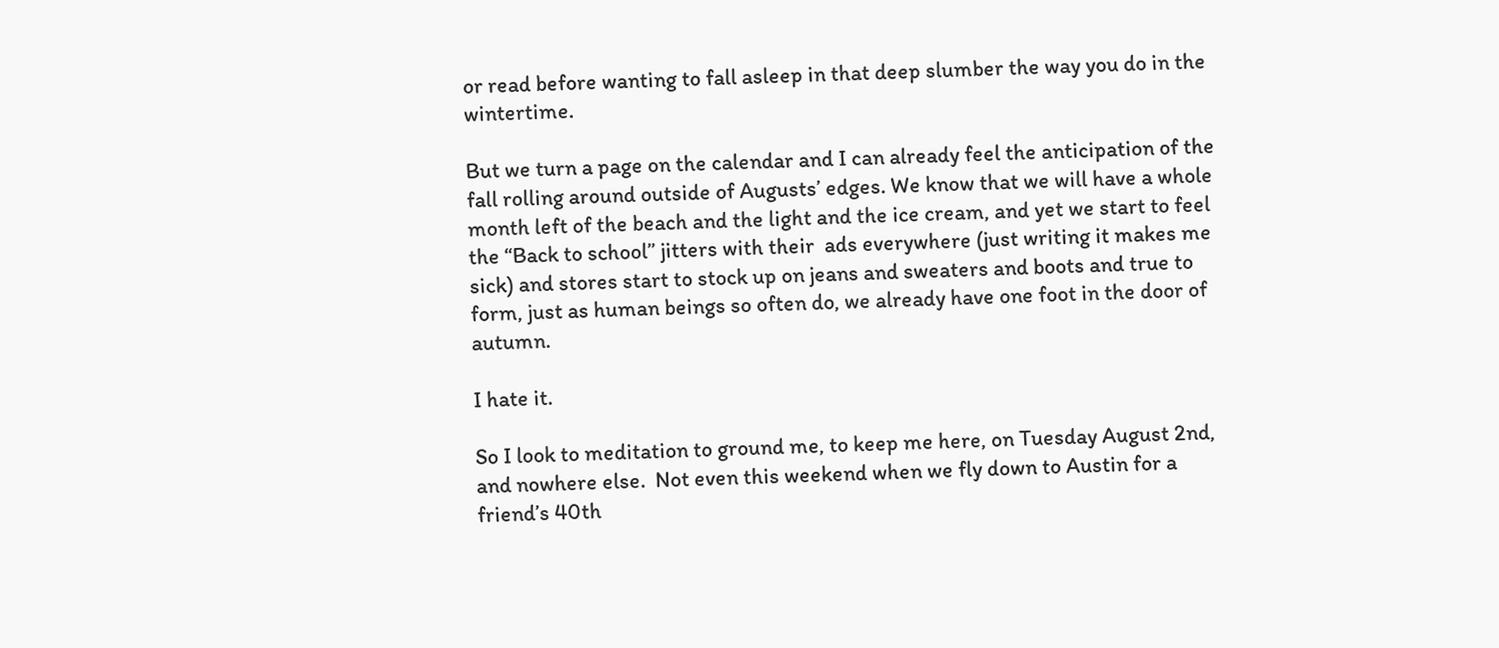or read before wanting to fall asleep in that deep slumber the way you do in the wintertime.

But we turn a page on the calendar and I can already feel the anticipation of the fall rolling around outside of Augusts’ edges. We know that we will have a whole month left of the beach and the light and the ice cream, and yet we start to feel the “Back to school” jitters with their  ads everywhere (just writing it makes me sick) and stores start to stock up on jeans and sweaters and boots and true to form, just as human beings so often do, we already have one foot in the door of autumn.

I hate it.

So I look to meditation to ground me, to keep me here, on Tuesday August 2nd, and nowhere else.  Not even this weekend when we fly down to Austin for a friend’s 40th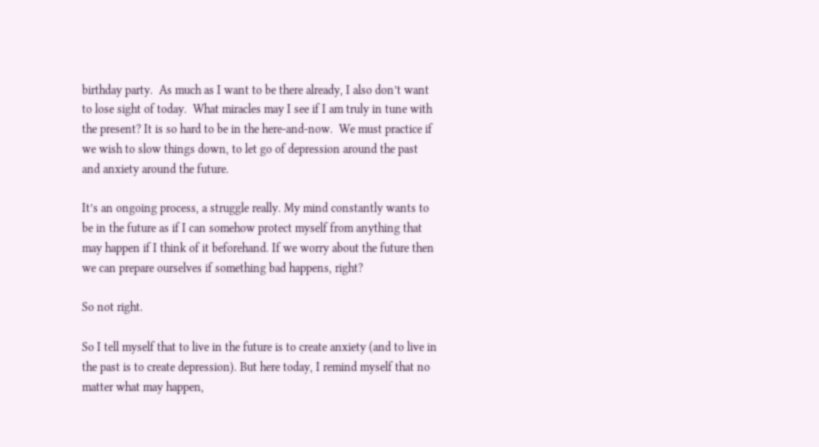birthday party.  As much as I want to be there already, I also don’t want to lose sight of today.  What miracles may I see if I am truly in tune with the present? It is so hard to be in the here-and-now.  We must practice if we wish to slow things down, to let go of depression around the past and anxiety around the future.

It’s an ongoing process, a struggle really. My mind constantly wants to be in the future as if I can somehow protect myself from anything that may happen if I think of it beforehand. If we worry about the future then we can prepare ourselves if something bad happens, right?

So not right.

So I tell myself that to live in the future is to create anxiety (and to live in the past is to create depression). But here today, I remind myself that no matter what may happen,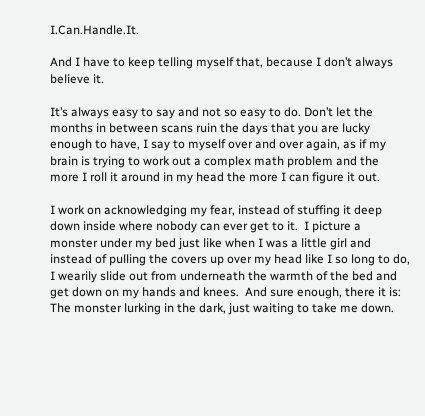I.Can.Handle.It.

And I have to keep telling myself that, because I don’t always believe it.

It’s always easy to say and not so easy to do. Don’t let the months in between scans ruin the days that you are lucky enough to have, I say to myself over and over again, as if my brain is trying to work out a complex math problem and the more I roll it around in my head the more I can figure it out.

I work on acknowledging my fear, instead of stuffing it deep down inside where nobody can ever get to it.  I picture a monster under my bed just like when I was a little girl and instead of pulling the covers up over my head like I so long to do, I wearily slide out from underneath the warmth of the bed and get down on my hands and knees.  And sure enough, there it is:  The monster lurking in the dark, just waiting to take me down.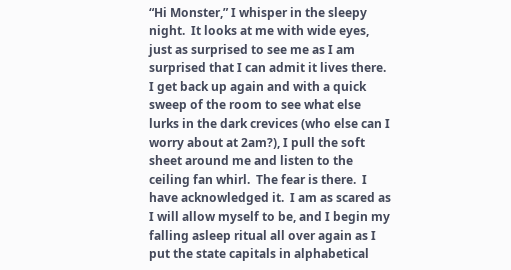“Hi Monster,” I whisper in the sleepy night.  It looks at me with wide eyes, just as surprised to see me as I am surprised that I can admit it lives there.  I get back up again and with a quick sweep of the room to see what else lurks in the dark crevices (who else can I worry about at 2am?), I pull the soft sheet around me and listen to the ceiling fan whirl.  The fear is there.  I have acknowledged it.  I am as scared as I will allow myself to be, and I begin my falling asleep ritual all over again as I put the state capitals in alphabetical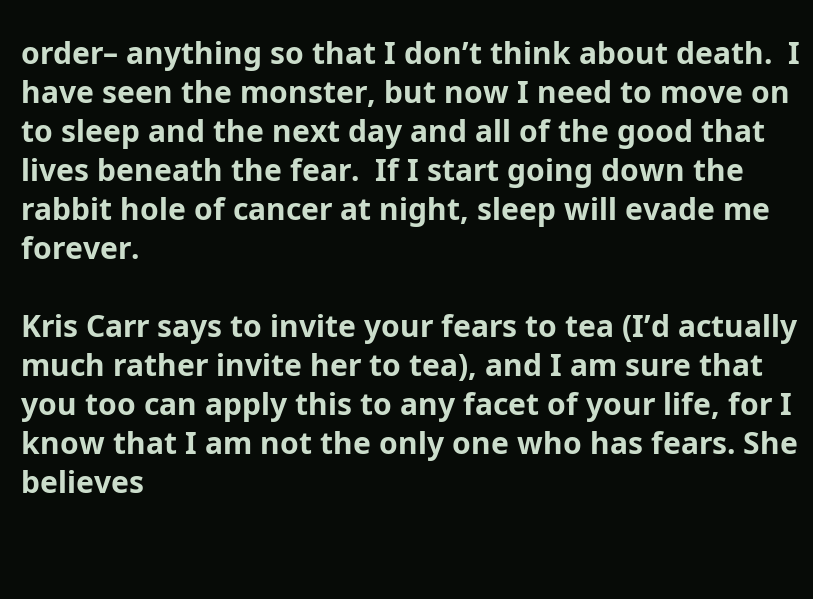order– anything so that I don’t think about death.  I have seen the monster, but now I need to move on to sleep and the next day and all of the good that lives beneath the fear.  If I start going down the rabbit hole of cancer at night, sleep will evade me forever.

Kris Carr says to invite your fears to tea (I’d actually much rather invite her to tea), and I am sure that you too can apply this to any facet of your life, for I know that I am not the only one who has fears. She believes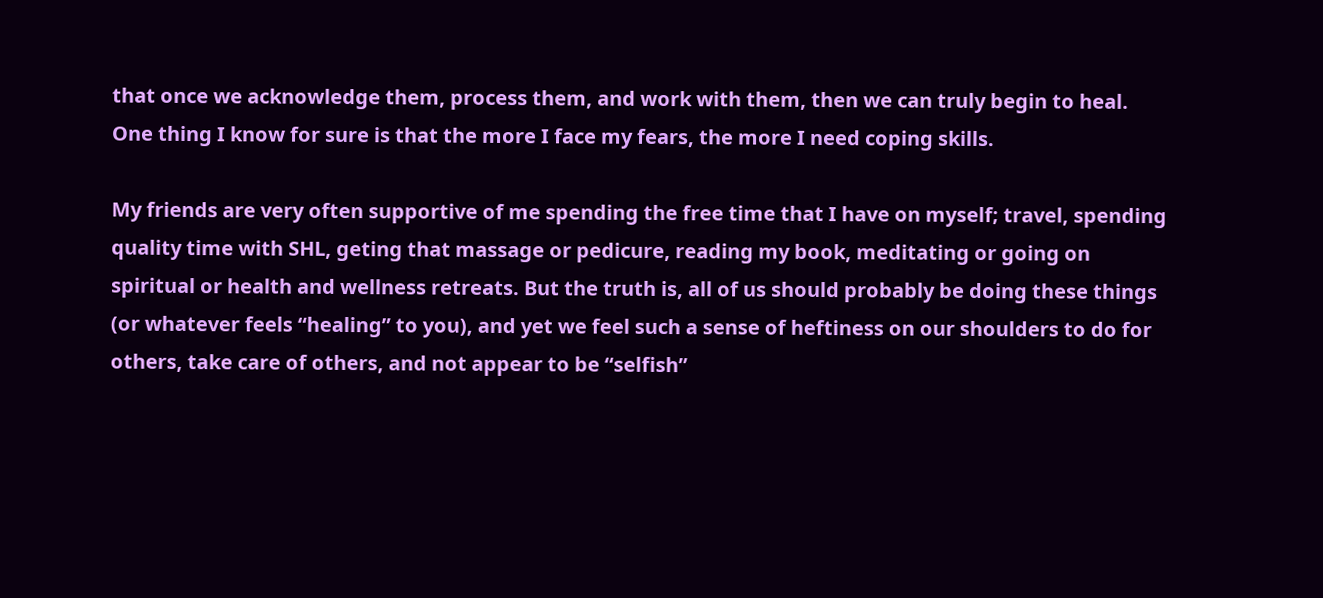that once we acknowledge them, process them, and work with them, then we can truly begin to heal.  One thing I know for sure is that the more I face my fears, the more I need coping skills.

My friends are very often supportive of me spending the free time that I have on myself; travel, spending quality time with SHL, geting that massage or pedicure, reading my book, meditating or going on spiritual or health and wellness retreats. But the truth is, all of us should probably be doing these things (or whatever feels “healing” to you), and yet we feel such a sense of heftiness on our shoulders to do for others, take care of others, and not appear to be “selfish”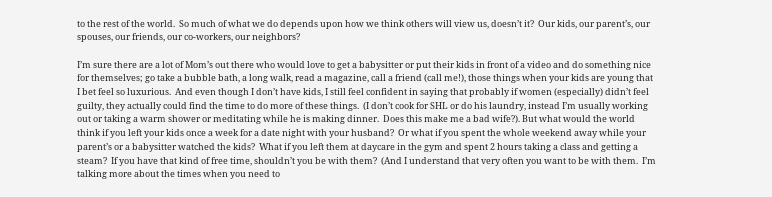to the rest of the world.  So much of what we do depends upon how we think others will view us, doesn’t it?  Our kids, our parent’s, our spouses, our friends, our co-workers, our neighbors?

I’m sure there are a lot of Mom’s out there who would love to get a babysitter or put their kids in front of a video and do something nice for themselves; go take a bubble bath, a long walk, read a magazine, call a friend (call me!), those things when your kids are young that I bet feel so luxurious.  And even though I don’t have kids, I still feel confident in saying that probably if women (especially) didn’t feel guilty, they actually could find the time to do more of these things.  (I don’t cook for SHL or do his laundry, instead I’m usually working out or taking a warm shower or meditating while he is making dinner.  Does this make me a bad wife?). But what would the world think if you left your kids once a week for a date night with your husband?  Or what if you spent the whole weekend away while your parent’s or a babysitter watched the kids?  What if you left them at daycare in the gym and spent 2 hours taking a class and getting a steam?  If you have that kind of free time, shouldn’t you be with them?  (And I understand that very often you want to be with them.  I’m talking more about the times when you need to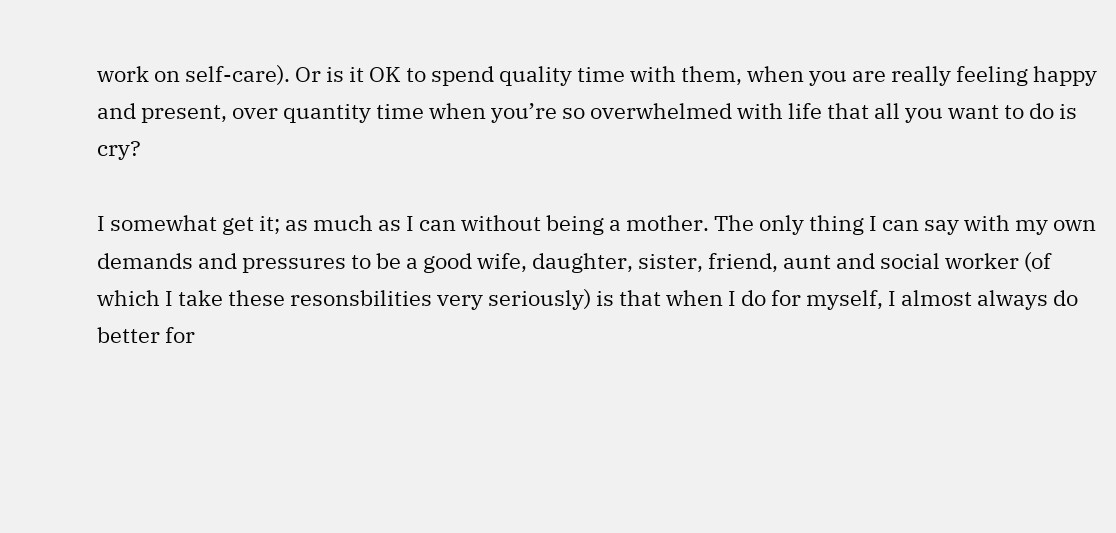work on self-care). Or is it OK to spend quality time with them, when you are really feeling happy and present, over quantity time when you’re so overwhelmed with life that all you want to do is cry?

I somewhat get it; as much as I can without being a mother. The only thing I can say with my own demands and pressures to be a good wife, daughter, sister, friend, aunt and social worker (of which I take these resonsbilities very seriously) is that when I do for myself, I almost always do better for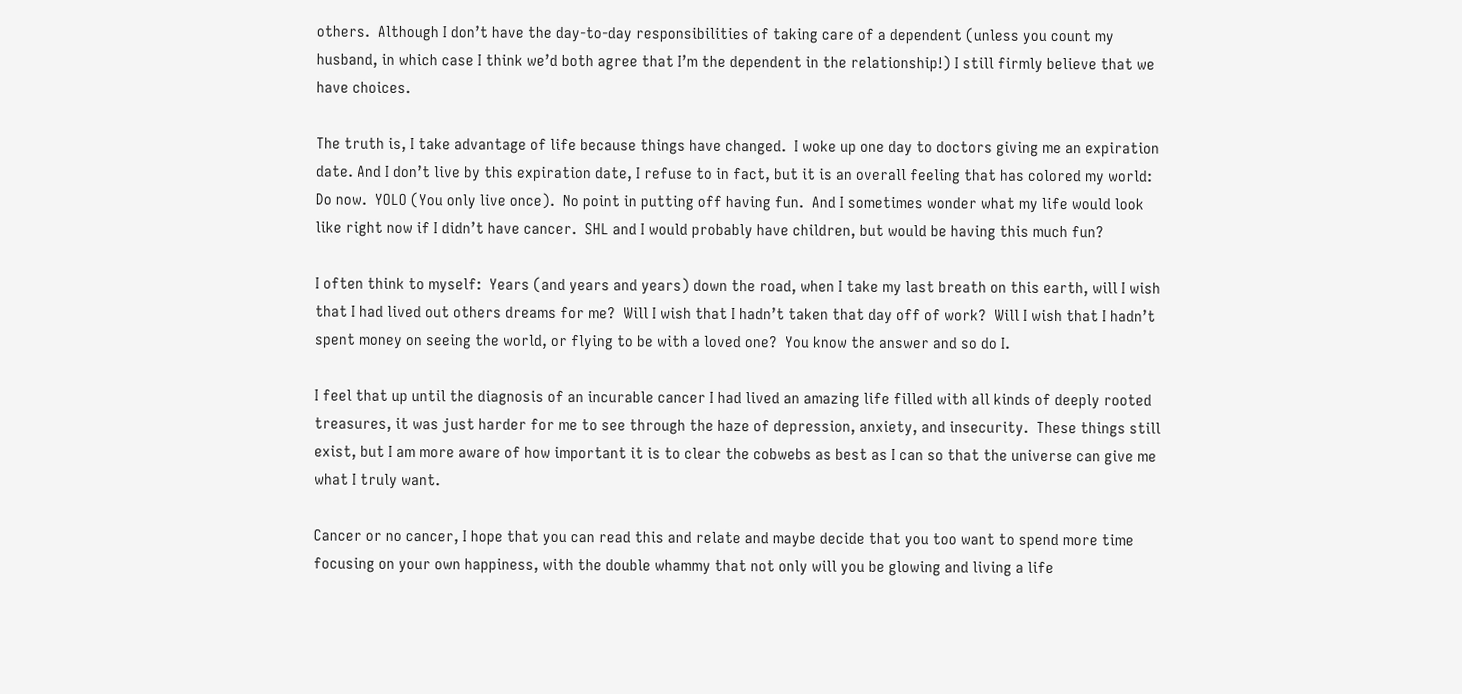others.  Although I don’t have the day-to-day responsibilities of taking care of a dependent (unless you count my husband, in which case I think we’d both agree that I’m the dependent in the relationship!) I still firmly believe that we have choices.

The truth is, I take advantage of life because things have changed.  I woke up one day to doctors giving me an expiration date. And I don’t live by this expiration date, I refuse to in fact, but it is an overall feeling that has colored my world:  Do now.  YOLO (You only live once).  No point in putting off having fun.  And I sometimes wonder what my life would look like right now if I didn’t have cancer.  SHL and I would probably have children, but would be having this much fun?

I often think to myself:  Years (and years and years) down the road, when I take my last breath on this earth, will I wish that I had lived out others dreams for me?  Will I wish that I hadn’t taken that day off of work?  Will I wish that I hadn’t spent money on seeing the world, or flying to be with a loved one?  You know the answer and so do I.

I feel that up until the diagnosis of an incurable cancer I had lived an amazing life filled with all kinds of deeply rooted treasures, it was just harder for me to see through the haze of depression, anxiety, and insecurity.  These things still exist, but I am more aware of how important it is to clear the cobwebs as best as I can so that the universe can give me what I truly want.

Cancer or no cancer, I hope that you can read this and relate and maybe decide that you too want to spend more time focusing on your own happiness, with the double whammy that not only will you be glowing and living a life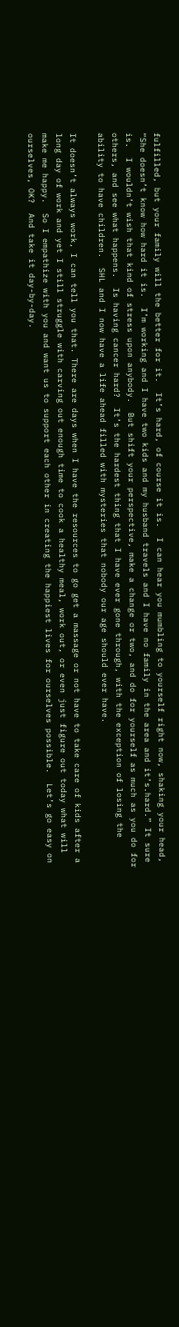fulfilled, but your family will the better for it.  It’s hard, of course it is.  I can hear you mumbling to yourself right now, shaking your head, “She doesn’t know how hard it is.  I’m working and I have two kids and my husband travels and I have no family in the area and it’s.hard.” It sure is.  I wouldn’t wish that kind of stress upon anybody.  But shift your perspective, make a change or two, and do for yourself as much as you do for others, and see what happens.  Is having cancer hard?  It’s the hardest thing that I have ever gone through, with the exception of losing the ability to have children.  SHL and I now have a life ahead filled with mysteries that nobody our age should ever have.

It doesn’t always work, I can tell you that. There are days when I have the resources to go get a massage or not have to take care of kids after a long day of work and yet I still struggle with carving out enough time to cook a healthy meal, work out, or even just figure out today what will make me happy.  So I empathize with you and want us to support each other in creating the happiest lives for ourselves possible.  Let’s go easy on ourselves, OK?  And take it day-by-day.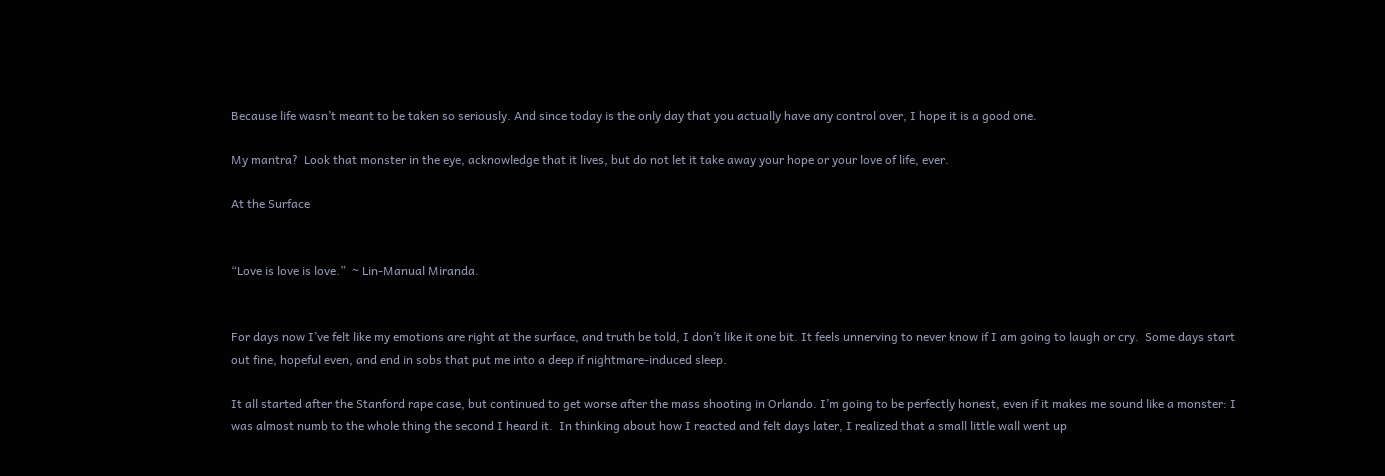Because life wasn’t meant to be taken so seriously. And since today is the only day that you actually have any control over, I hope it is a good one.

My mantra?  Look that monster in the eye, acknowledge that it lives, but do not let it take away your hope or your love of life, ever.

At the Surface


“Love is love is love.”  ~ Lin-Manual Miranda.


For days now I’ve felt like my emotions are right at the surface, and truth be told, I don’t like it one bit. It feels unnerving to never know if I am going to laugh or cry.  Some days start out fine, hopeful even, and end in sobs that put me into a deep if nightmare-induced sleep.

It all started after the Stanford rape case, but continued to get worse after the mass shooting in Orlando. I’m going to be perfectly honest, even if it makes me sound like a monster: I was almost numb to the whole thing the second I heard it.  In thinking about how I reacted and felt days later, I realized that a small little wall went up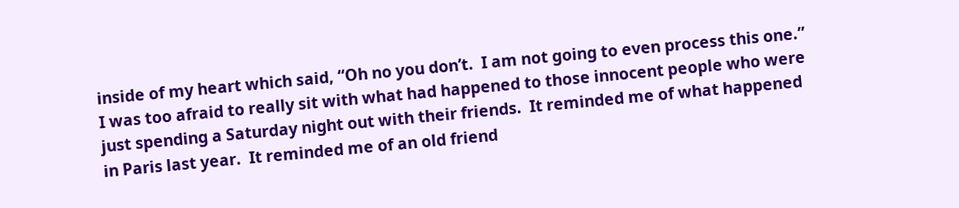inside of my heart which said, “Oh no you don’t.  I am not going to even process this one.”  I was too afraid to really sit with what had happened to those innocent people who were just spending a Saturday night out with their friends.  It reminded me of what happened in Paris last year.  It reminded me of an old friend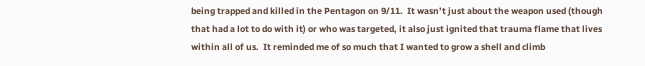being trapped and killed in the Pentagon on 9/11.  It wasn’t just about the weapon used (though that had a lot to do with it) or who was targeted, it also just ignited that trauma flame that lives within all of us.  It reminded me of so much that I wanted to grow a shell and climb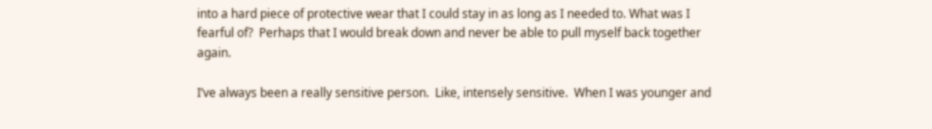into a hard piece of protective wear that I could stay in as long as I needed to. What was I fearful of?  Perhaps that I would break down and never be able to pull myself back together again.

I’ve always been a really sensitive person.  Like, intensely sensitive.  When I was younger and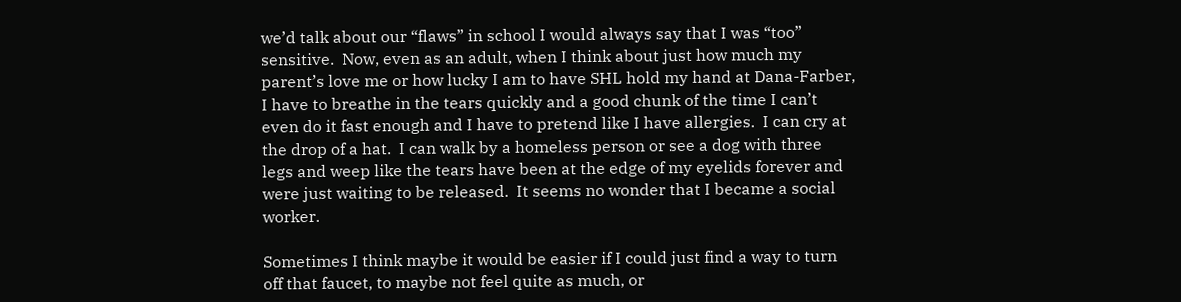we’d talk about our “flaws” in school I would always say that I was “too” sensitive.  Now, even as an adult, when I think about just how much my parent’s love me or how lucky I am to have SHL hold my hand at Dana-Farber, I have to breathe in the tears quickly and a good chunk of the time I can’t even do it fast enough and I have to pretend like I have allergies.  I can cry at the drop of a hat.  I can walk by a homeless person or see a dog with three legs and weep like the tears have been at the edge of my eyelids forever and were just waiting to be released.  It seems no wonder that I became a social worker.

Sometimes I think maybe it would be easier if I could just find a way to turn off that faucet, to maybe not feel quite as much, or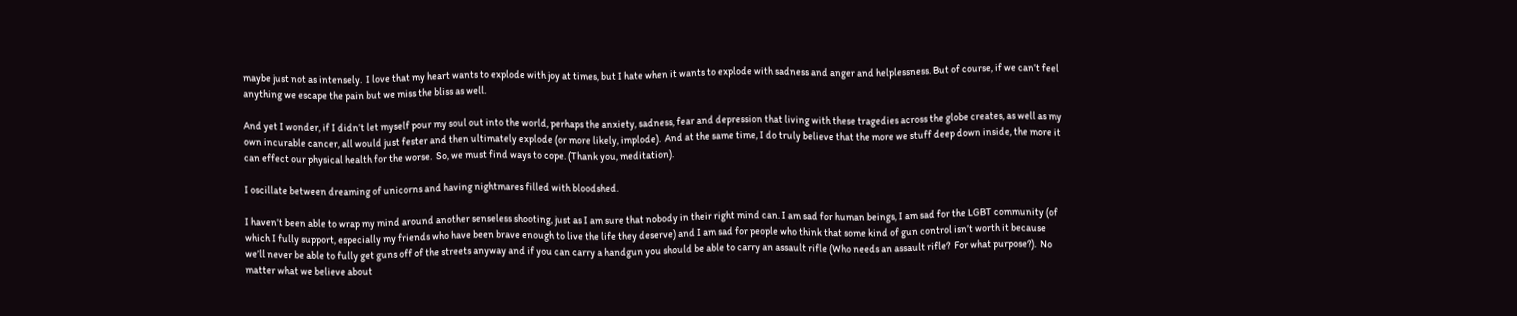maybe just not as intensely.  I love that my heart wants to explode with joy at times, but I hate when it wants to explode with sadness and anger and helplessness. But of course, if we can’t feel anything we escape the pain but we miss the bliss as well.

And yet I wonder, if I didn’t let myself pour my soul out into the world, perhaps the anxiety, sadness, fear and depression that living with these tragedies across the globe creates, as well as my own incurable cancer, all would just fester and then ultimately explode (or more likely, implode).  And at the same time, I do truly believe that the more we stuff deep down inside, the more it can effect our physical health for the worse.  So, we must find ways to cope. (Thank you, meditation).

I oscillate between dreaming of unicorns and having nightmares filled with bloodshed.

I haven’t been able to wrap my mind around another senseless shooting, just as I am sure that nobody in their right mind can. I am sad for human beings, I am sad for the LGBT community (of which I fully support, especially my friends who have been brave enough to live the life they deserve) and I am sad for people who think that some kind of gun control isn’t worth it because we’ll never be able to fully get guns off of the streets anyway and if you can carry a handgun you should be able to carry an assault rifle (Who needs an assault rifle?  For what purpose?).  No matter what we believe about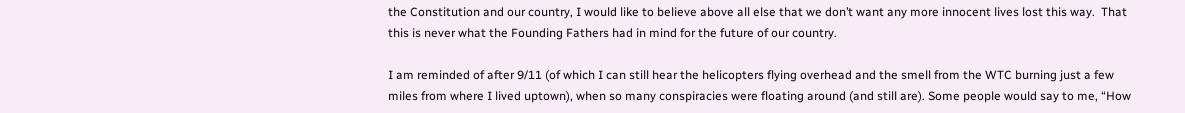the Constitution and our country, I would like to believe above all else that we don’t want any more innocent lives lost this way.  That this is never what the Founding Fathers had in mind for the future of our country.

I am reminded of after 9/11 (of which I can still hear the helicopters flying overhead and the smell from the WTC burning just a few miles from where I lived uptown), when so many conspiracies were floating around (and still are). Some people would say to me, “How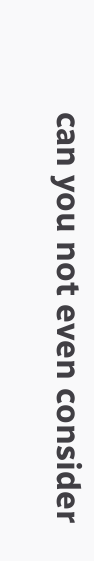can you not even consider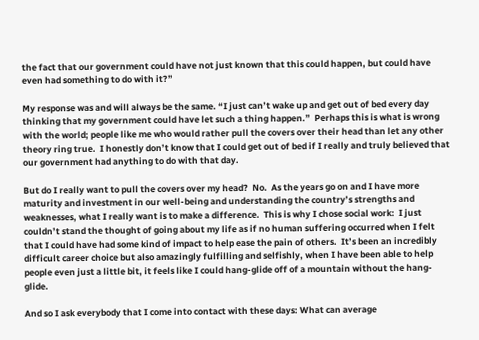the fact that our government could have not just known that this could happen, but could have even had something to do with it?”

My response was and will always be the same. “I just can’t wake up and get out of bed every day thinking that my government could have let such a thing happen.”  Perhaps this is what is wrong with the world; people like me who would rather pull the covers over their head than let any other theory ring true.  I honestly don’t know that I could get out of bed if I really and truly believed that our government had anything to do with that day.

But do I really want to pull the covers over my head?  No.  As the years go on and I have more maturity and investment in our well-being and understanding the country’s strengths and weaknesses, what I really want is to make a difference.  This is why I chose social work:  I just couldn’t stand the thought of going about my life as if no human suffering occurred when I felt that I could have had some kind of impact to help ease the pain of others.  It’s been an incredibly difficult career choice but also amazingly fulfilling and selfishly, when I have been able to help people even just a little bit, it feels like I could hang-glide off of a mountain without the hang-glide.

And so I ask everybody that I come into contact with these days: What can average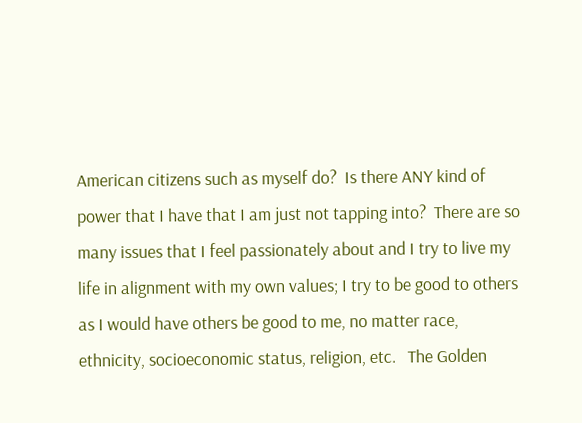American citizens such as myself do?  Is there ANY kind of power that I have that I am just not tapping into?  There are so many issues that I feel passionately about and I try to live my life in alignment with my own values; I try to be good to others as I would have others be good to me, no matter race, ethnicity, socioeconomic status, religion, etc.   The Golden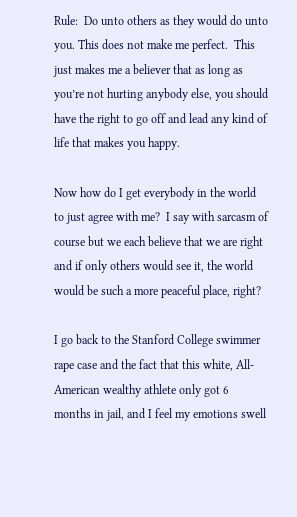Rule:  Do unto others as they would do unto you. This does not make me perfect.  This just makes me a believer that as long as you’re not hurting anybody else, you should have the right to go off and lead any kind of life that makes you happy.

Now how do I get everybody in the world to just agree with me?  I say with sarcasm of course but we each believe that we are right and if only others would see it, the world would be such a more peaceful place, right?

I go back to the Stanford College swimmer rape case and the fact that this white, All-American wealthy athlete only got 6 months in jail, and I feel my emotions swell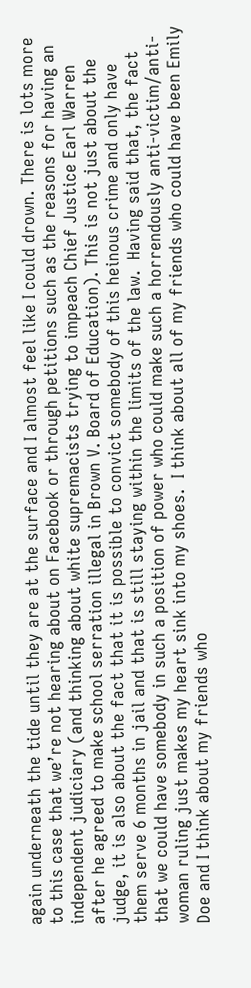again underneath the tide until they are at the surface and I almost feel like I could drown. There is lots more to this case that we’re not hearing about on Facebook or through petitions such as the reasons for having an independent judiciary (and thinking about white supremacists trying to impeach Chief Justice Earl Warren after he agreed to make school serration illegal in Brown V. Board of Education). This is not just about the judge, it is also about the fact that it is possible to convict somebody of this heinous crime and only have them serve 6 months in jail and that is still staying within the limits of the law.  Having said that, the fact that we could have somebody in such a position of power who could make such a horrendously anti-victim/anti-woman ruling just makes my heart sink into my shoes.  I think about all of my friends who could have been Emily Doe and I think about my friends who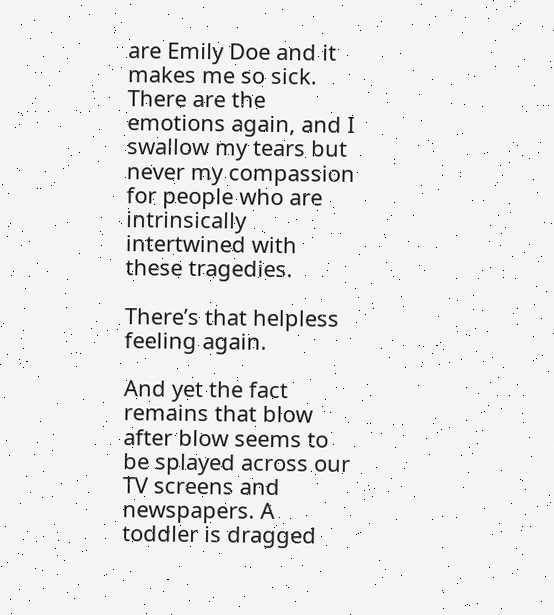are Emily Doe and it makes me so sick.  There are the emotions again, and I swallow my tears but never my compassion for people who are intrinsically intertwined with these tragedies.

There’s that helpless feeling again.

And yet the fact remains that blow after blow seems to be splayed across our TV screens and newspapers. A toddler is dragged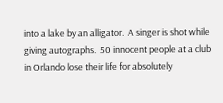into a lake by an alligator.  A singer is shot while giving autographs.  50 innocent people at a club in Orlando lose their life for absolutely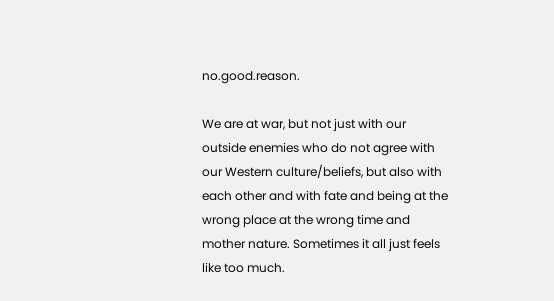no.good.reason.

We are at war, but not just with our outside enemies who do not agree with our Western culture/beliefs, but also with each other and with fate and being at the wrong place at the wrong time and mother nature. Sometimes it all just feels like too much.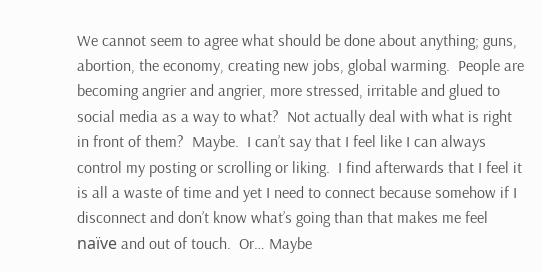We cannot seem to agree what should be done about anything; guns, abortion, the economy, creating new jobs, global warming.  People are becoming angrier and angrier, more stressed, irritable and glued to social media as a way to what?  Not actually deal with what is right in front of them?  Maybe.  I can’t say that I feel like I can always control my posting or scrolling or liking.  I find afterwards that I feel it is all a waste of time and yet I need to connect because somehow if I disconnect and don’t know what’s going than that makes me feel naïve and out of touch.  Or… Maybe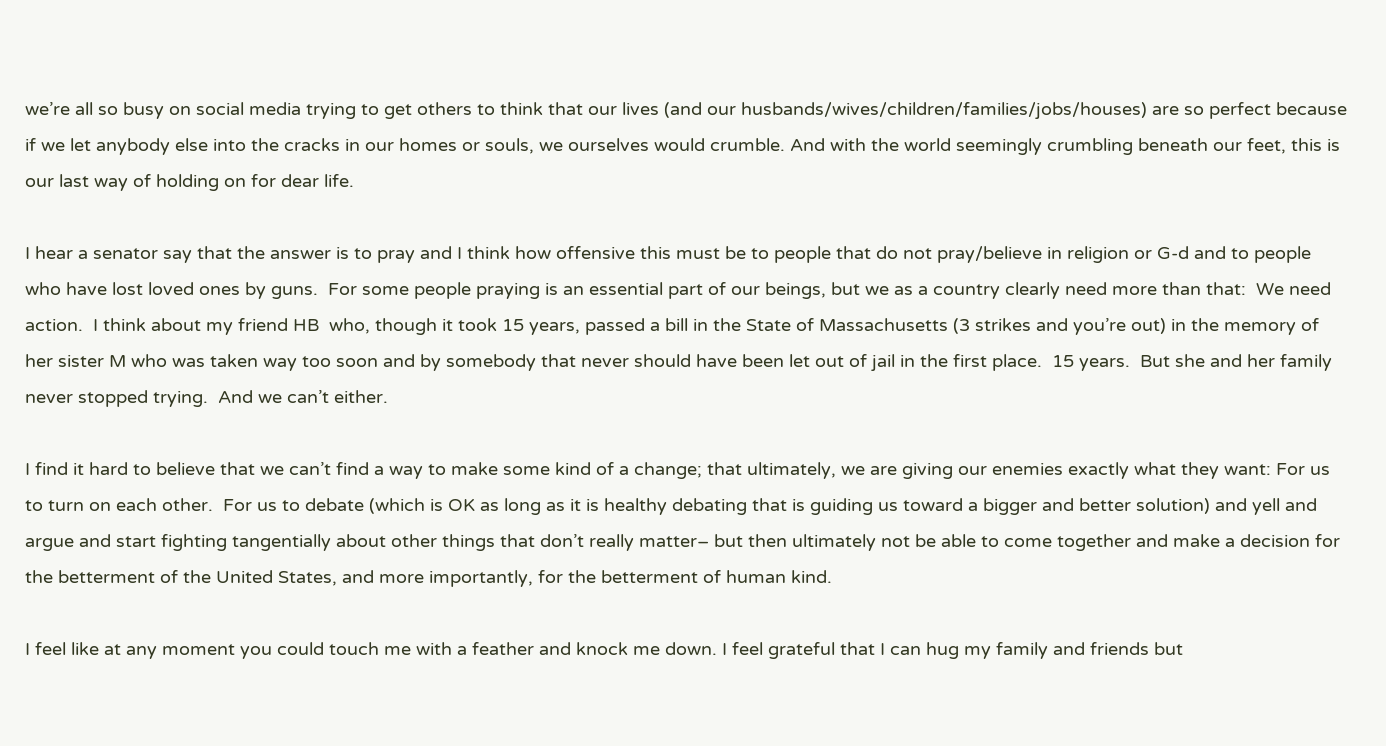we’re all so busy on social media trying to get others to think that our lives (and our husbands/wives/children/families/jobs/houses) are so perfect because if we let anybody else into the cracks in our homes or souls, we ourselves would crumble. And with the world seemingly crumbling beneath our feet, this is our last way of holding on for dear life.

I hear a senator say that the answer is to pray and I think how offensive this must be to people that do not pray/believe in religion or G-d and to people who have lost loved ones by guns.  For some people praying is an essential part of our beings, but we as a country clearly need more than that:  We need action.  I think about my friend HB  who, though it took 15 years, passed a bill in the State of Massachusetts (3 strikes and you’re out) in the memory of her sister M who was taken way too soon and by somebody that never should have been let out of jail in the first place.  15 years.  But she and her family never stopped trying.  And we can’t either.

I find it hard to believe that we can’t find a way to make some kind of a change; that ultimately, we are giving our enemies exactly what they want: For us to turn on each other.  For us to debate (which is OK as long as it is healthy debating that is guiding us toward a bigger and better solution) and yell and argue and start fighting tangentially about other things that don’t really matter– but then ultimately not be able to come together and make a decision for the betterment of the United States, and more importantly, for the betterment of human kind.

I feel like at any moment you could touch me with a feather and knock me down. I feel grateful that I can hug my family and friends but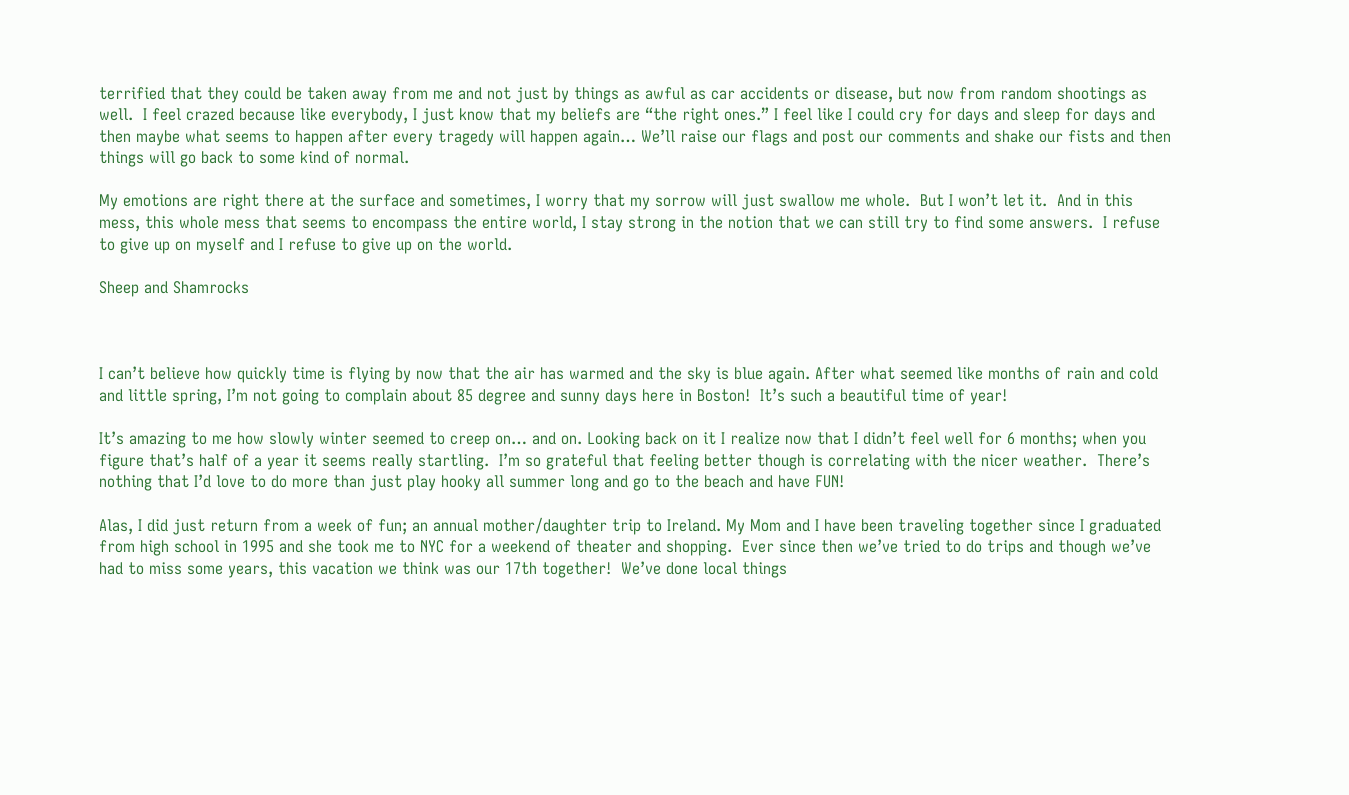terrified that they could be taken away from me and not just by things as awful as car accidents or disease, but now from random shootings as well.  I feel crazed because like everybody, I just know that my beliefs are “the right ones.” I feel like I could cry for days and sleep for days and then maybe what seems to happen after every tragedy will happen again… We’ll raise our flags and post our comments and shake our fists and then things will go back to some kind of normal.

My emotions are right there at the surface and sometimes, I worry that my sorrow will just swallow me whole.  But I won’t let it.  And in this mess, this whole mess that seems to encompass the entire world, I stay strong in the notion that we can still try to find some answers.  I refuse to give up on myself and I refuse to give up on the world.

Sheep and Shamrocks



I can’t believe how quickly time is flying by now that the air has warmed and the sky is blue again. After what seemed like months of rain and cold and little spring, I’m not going to complain about 85 degree and sunny days here in Boston!  It’s such a beautiful time of year!

It’s amazing to me how slowly winter seemed to creep on… and on. Looking back on it I realize now that I didn’t feel well for 6 months; when you figure that’s half of a year it seems really startling.  I’m so grateful that feeling better though is correlating with the nicer weather.  There’s nothing that I’d love to do more than just play hooky all summer long and go to the beach and have FUN!

Alas, I did just return from a week of fun; an annual mother/daughter trip to Ireland. My Mom and I have been traveling together since I graduated from high school in 1995 and she took me to NYC for a weekend of theater and shopping.  Ever since then we’ve tried to do trips and though we’ve had to miss some years, this vacation we think was our 17th together!  We’ve done local things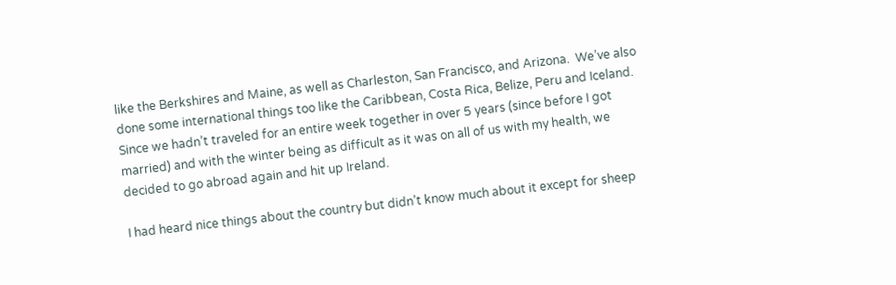like the Berkshires and Maine, as well as Charleston, San Francisco, and Arizona.  We’ve also done some international things too like the Caribbean, Costa Rica, Belize, Peru and Iceland.  Since we hadn’t traveled for an entire week together in over 5 years (since before I got married) and with the winter being as difficult as it was on all of us with my health, we decided to go abroad again and hit up Ireland.

I had heard nice things about the country but didn’t know much about it except for sheep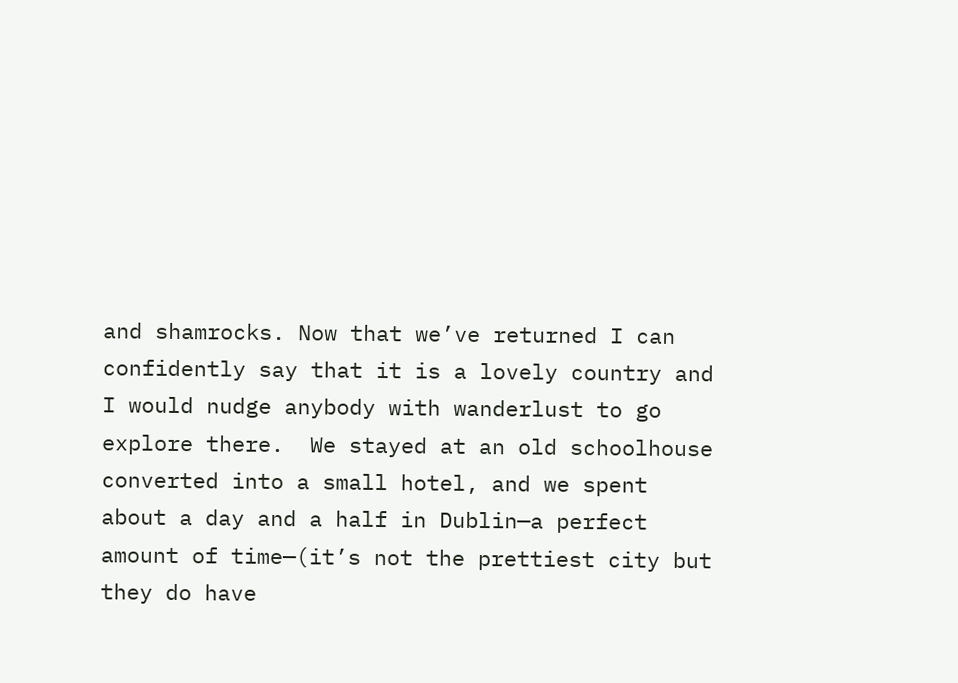and shamrocks. Now that we’ve returned I can confidently say that it is a lovely country and I would nudge anybody with wanderlust to go explore there.  We stayed at an old schoolhouse converted into a small hotel, and we spent about a day and a half in Dublin—a perfect amount of time—(it’s not the prettiest city but they do have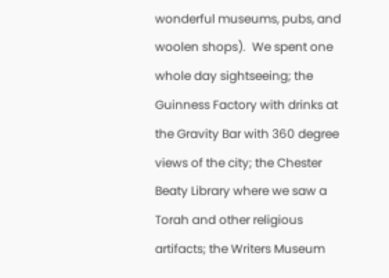wonderful museums, pubs, and woolen shops).  We spent one whole day sightseeing; the Guinness Factory with drinks at the Gravity Bar with 360 degree views of the city; the Chester Beaty Library where we saw a Torah and other religious artifacts; the Writers Museum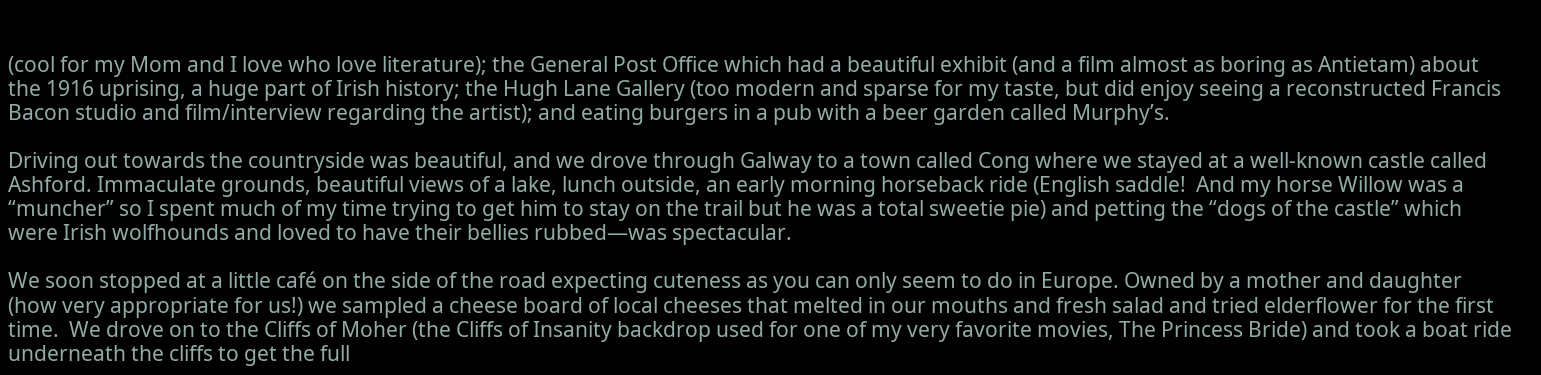(cool for my Mom and I love who love literature); the General Post Office which had a beautiful exhibit (and a film almost as boring as Antietam) about the 1916 uprising, a huge part of Irish history; the Hugh Lane Gallery (too modern and sparse for my taste, but did enjoy seeing a reconstructed Francis Bacon studio and film/interview regarding the artist); and eating burgers in a pub with a beer garden called Murphy’s.

Driving out towards the countryside was beautiful, and we drove through Galway to a town called Cong where we stayed at a well-known castle called Ashford. Immaculate grounds, beautiful views of a lake, lunch outside, an early morning horseback ride (English saddle!  And my horse Willow was a “muncher” so I spent much of my time trying to get him to stay on the trail but he was a total sweetie pie) and petting the “dogs of the castle” which were Irish wolfhounds and loved to have their bellies rubbed—was spectacular.

We soon stopped at a little café on the side of the road expecting cuteness as you can only seem to do in Europe. Owned by a mother and daughter (how very appropriate for us!) we sampled a cheese board of local cheeses that melted in our mouths and fresh salad and tried elderflower for the first time.  We drove on to the Cliffs of Moher (the Cliffs of Insanity backdrop used for one of my very favorite movies, The Princess Bride) and took a boat ride underneath the cliffs to get the full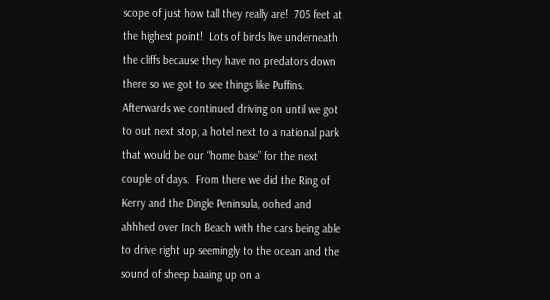scope of just how tall they really are!  705 feet at the highest point!  Lots of birds live underneath the cliffs because they have no predators down there so we got to see things like Puffins.  Afterwards we continued driving on until we got to out next stop, a hotel next to a national park that would be our “home base” for the next couple of days.  From there we did the Ring of Kerry and the Dingle Peninsula, oohed and ahhhed over Inch Beach with the cars being able to drive right up seemingly to the ocean and the sound of sheep baaing up on a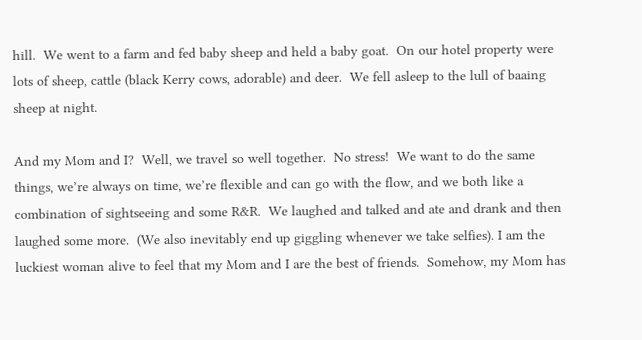hill.  We went to a farm and fed baby sheep and held a baby goat.  On our hotel property were lots of sheep, cattle (black Kerry cows, adorable) and deer.  We fell asleep to the lull of baaing sheep at night.

And my Mom and I?  Well, we travel so well together.  No stress!  We want to do the same things, we’re always on time, we’re flexible and can go with the flow, and we both like a combination of sightseeing and some R&R.  We laughed and talked and ate and drank and then laughed some more.  (We also inevitably end up giggling whenever we take selfies). I am the luckiest woman alive to feel that my Mom and I are the best of friends.  Somehow, my Mom has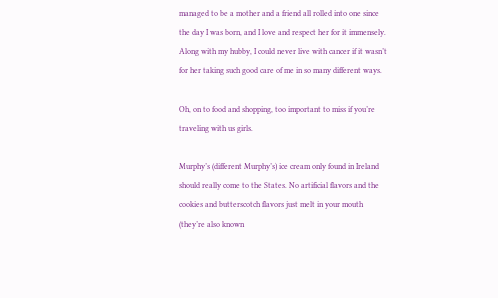managed to be a mother and a friend all rolled into one since the day I was born, and I love and respect her for it immensely.  Along with my hubby, I could never live with cancer if it wasn’t for her taking such good care of me in so many different ways.

Oh, on to food and shopping, too important to miss if you’re traveling with us girls.

Murphy’s (different Murphy’s) ice cream only found in Ireland should really come to the States. No artificial flavors and the cookies and butterscotch flavors just melt in your mouth (they’re also known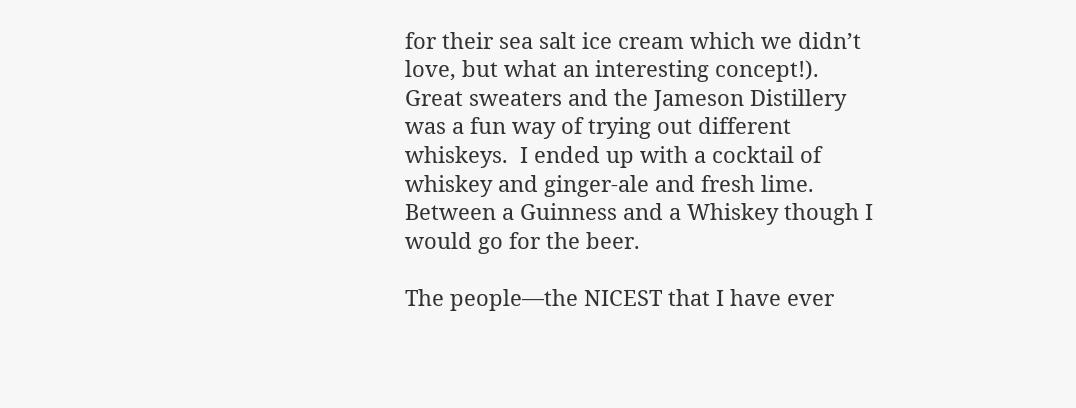for their sea salt ice cream which we didn’t love, but what an interesting concept!).  Great sweaters and the Jameson Distillery was a fun way of trying out different whiskeys.  I ended up with a cocktail of whiskey and ginger-ale and fresh lime.  Between a Guinness and a Whiskey though I would go for the beer.

The people—the NICEST that I have ever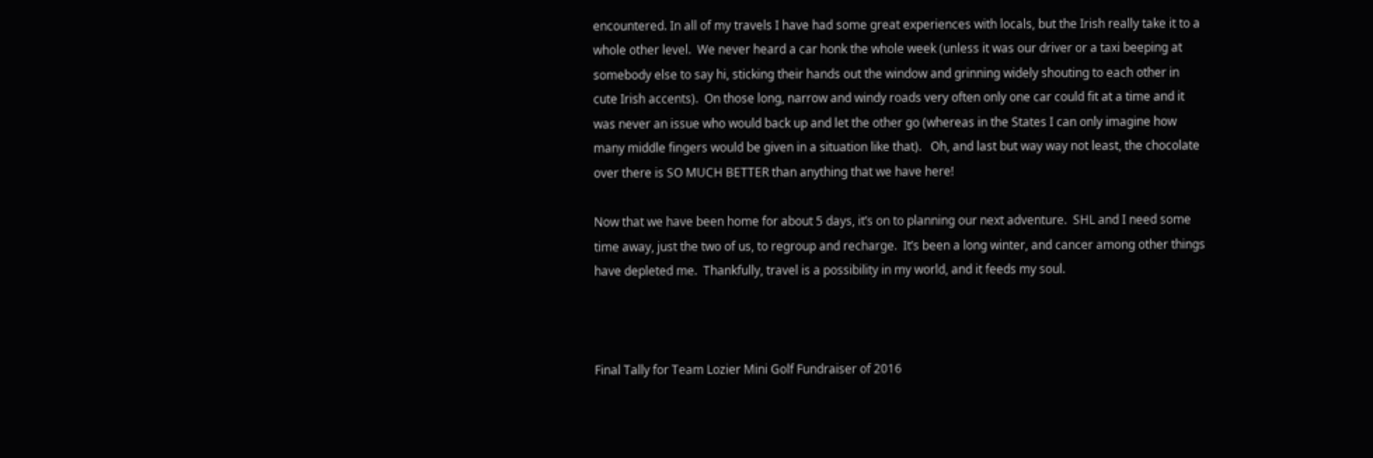encountered. In all of my travels I have had some great experiences with locals, but the Irish really take it to a whole other level.  We never heard a car honk the whole week (unless it was our driver or a taxi beeping at somebody else to say hi, sticking their hands out the window and grinning widely shouting to each other in cute Irish accents).  On those long, narrow and windy roads very often only one car could fit at a time and it was never an issue who would back up and let the other go (whereas in the States I can only imagine how many middle fingers would be given in a situation like that).   Oh, and last but way way not least, the chocolate over there is SO MUCH BETTER than anything that we have here!

Now that we have been home for about 5 days, it’s on to planning our next adventure.  SHL and I need some time away, just the two of us, to regroup and recharge.  It’s been a long winter, and cancer among other things have depleted me.  Thankfully, travel is a possibility in my world, and it feeds my soul.



Final Tally for Team Lozier Mini Golf Fundraiser of 2016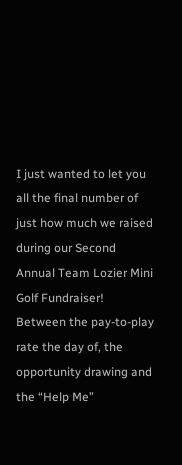I just wanted to let you all the final number of just how much we raised during our Second Annual Team Lozier Mini Golf Fundraiser!  Between the pay-to-play rate the day of, the opportunity drawing and the “Help Me”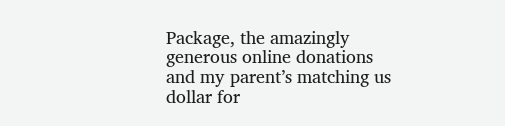Package, the amazingly generous online donations and my parent’s matching us dollar for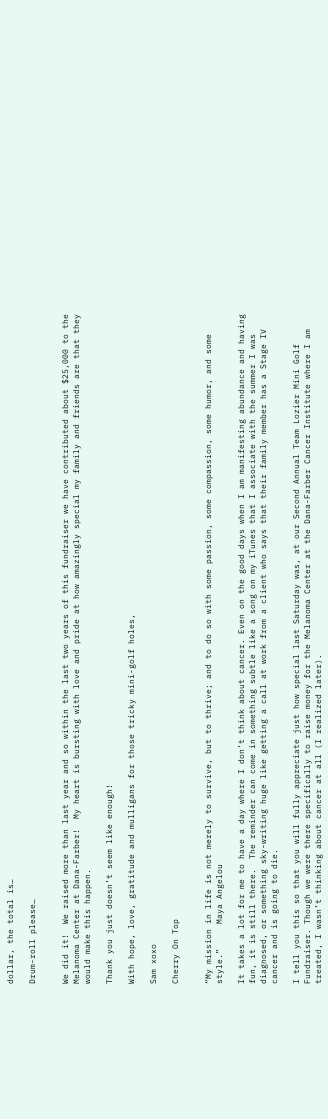dollar, the total is…

Drum-roll please…


We did it!  We raised more than last year and so within the last two years of this fundraiser we have contributed about $25,000 to the Melanoma Center at Dana-Farber!  My heart is bursting with love and pride at how amazingly special my family and friends are that they would make this happen.

Thank you just doesn’t seem like enough!

With hope, love, gratitude and mulligans for those tricky mini-golf holes,

Sam xoxo

Cherry On Top


“My mission in life is not merely to survive, but to thrive; and to do so with some passion, some compassion, some humor, and some style.”     Maya Angelou

It takes a lot for me to have a day where I don’t think about cancer. Even on the good days when I am manifesting abundance and having fun, it is still there.  The reminder can come in something subtle like a song on my iTunes that I associate with the summer I was diagnosed, or something sky-writing huge like getting a call at work from a client who says that their family member has a Stage IV cancer and is going to die.

I tell you this so that you will fully appreciate just how special last Saturday was, at our Second Annual Team Lozier Mini Golf Fundraiser. Though we were there specifically to raise money for the Melanoma Center at the Dana-Farber Cancer Institute where I am treated, I wasn’t thinking about cancer at all (I realized later).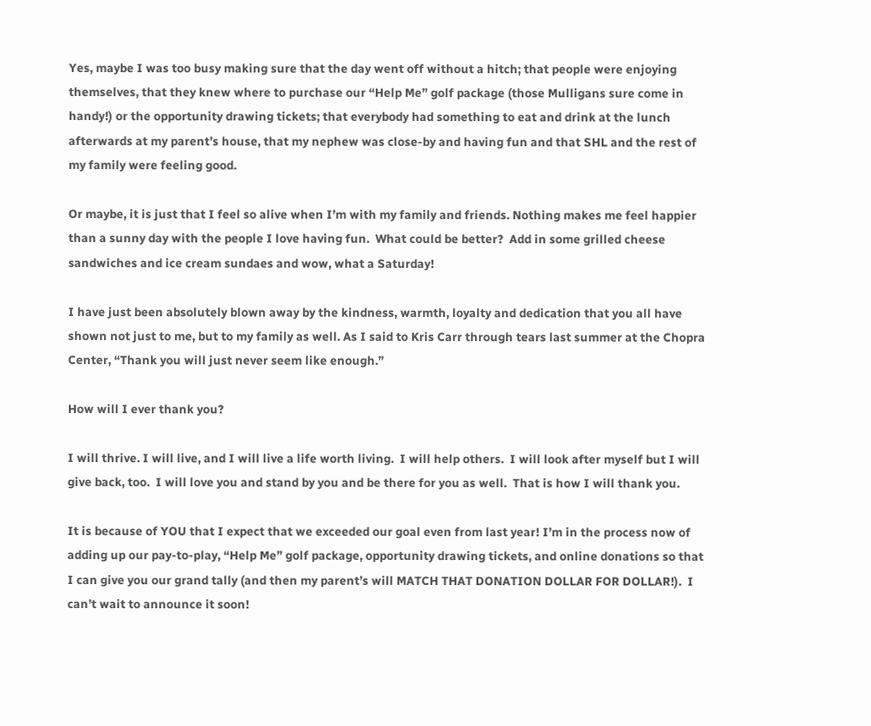Yes, maybe I was too busy making sure that the day went off without a hitch; that people were enjoying themselves, that they knew where to purchase our “Help Me” golf package (those Mulligans sure come in handy!) or the opportunity drawing tickets; that everybody had something to eat and drink at the lunch afterwards at my parent’s house, that my nephew was close-by and having fun and that SHL and the rest of my family were feeling good.

Or maybe, it is just that I feel so alive when I’m with my family and friends. Nothing makes me feel happier than a sunny day with the people I love having fun.  What could be better?  Add in some grilled cheese sandwiches and ice cream sundaes and wow, what a Saturday!

I have just been absolutely blown away by the kindness, warmth, loyalty and dedication that you all have shown not just to me, but to my family as well. As I said to Kris Carr through tears last summer at the Chopra Center, “Thank you will just never seem like enough.”

How will I ever thank you?

I will thrive. I will live, and I will live a life worth living.  I will help others.  I will look after myself but I will give back, too.  I will love you and stand by you and be there for you as well.  That is how I will thank you.

It is because of YOU that I expect that we exceeded our goal even from last year! I’m in the process now of adding up our pay-to-play, “Help Me” golf package, opportunity drawing tickets, and online donations so that I can give you our grand tally (and then my parent’s will MATCH THAT DONATION DOLLAR FOR DOLLAR!).  I can’t wait to announce it soon!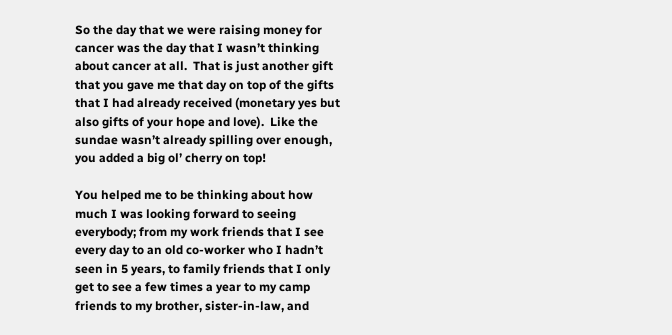So the day that we were raising money for cancer was the day that I wasn’t thinking about cancer at all.  That is just another gift that you gave me that day on top of the gifts that I had already received (monetary yes but also gifts of your hope and love).  Like the sundae wasn’t already spilling over enough, you added a big ol’ cherry on top!

You helped me to be thinking about how much I was looking forward to seeing everybody; from my work friends that I see every day to an old co-worker who I hadn’t seen in 5 years, to family friends that I only get to see a few times a year to my camp friends to my brother, sister-in-law, and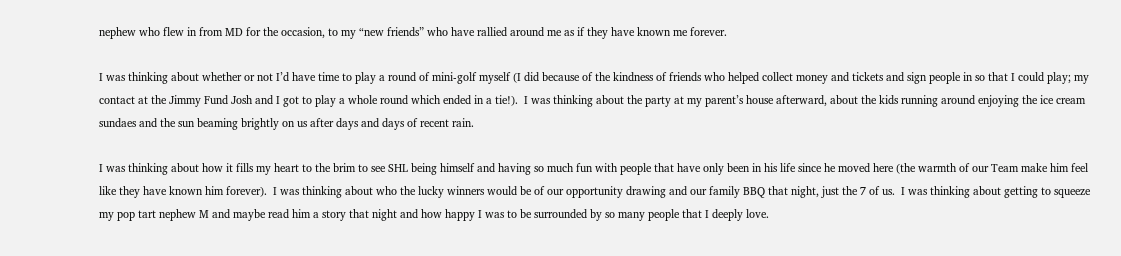nephew who flew in from MD for the occasion, to my “new friends” who have rallied around me as if they have known me forever.

I was thinking about whether or not I’d have time to play a round of mini-golf myself (I did because of the kindness of friends who helped collect money and tickets and sign people in so that I could play; my contact at the Jimmy Fund Josh and I got to play a whole round which ended in a tie!).  I was thinking about the party at my parent’s house afterward, about the kids running around enjoying the ice cream sundaes and the sun beaming brightly on us after days and days of recent rain.

I was thinking about how it fills my heart to the brim to see SHL being himself and having so much fun with people that have only been in his life since he moved here (the warmth of our Team make him feel like they have known him forever).  I was thinking about who the lucky winners would be of our opportunity drawing and our family BBQ that night, just the 7 of us.  I was thinking about getting to squeeze my pop tart nephew M and maybe read him a story that night and how happy I was to be surrounded by so many people that I deeply love.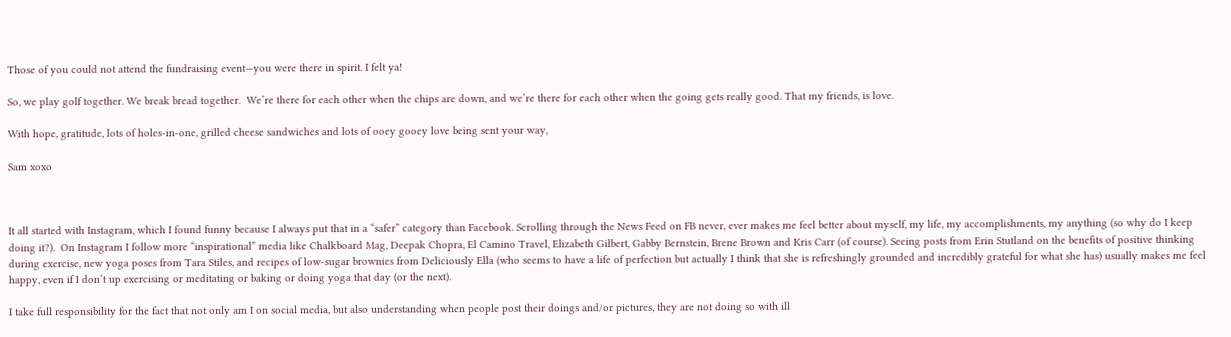Those of you could not attend the fundraising event—you were there in spirit. I felt ya!

So, we play golf together. We break bread together.  We’re there for each other when the chips are down, and we’re there for each other when the going gets really good. That my friends, is love.

With hope, gratitude, lots of holes-in-one, grilled cheese sandwiches and lots of ooey gooey love being sent your way,

Sam xoxo



It all started with Instagram, which I found funny because I always put that in a “safer” category than Facebook. Scrolling through the News Feed on FB never, ever makes me feel better about myself, my life, my accomplishments, my anything (so why do I keep doing it?).  On Instagram I follow more “inspirational” media like Chalkboard Mag, Deepak Chopra, El Camino Travel, Elizabeth Gilbert, Gabby Bernstein, Brene Brown and Kris Carr (of course). Seeing posts from Erin Stutland on the benefits of positive thinking during exercise, new yoga poses from Tara Stiles, and recipes of low-sugar brownies from Deliciously Ella (who seems to have a life of perfection but actually I think that she is refreshingly grounded and incredibly grateful for what she has) usually makes me feel happy, even if I don’t up exercising or meditating or baking or doing yoga that day (or the next).

I take full responsibility for the fact that not only am I on social media, but also understanding when people post their doings and/or pictures, they are not doing so with ill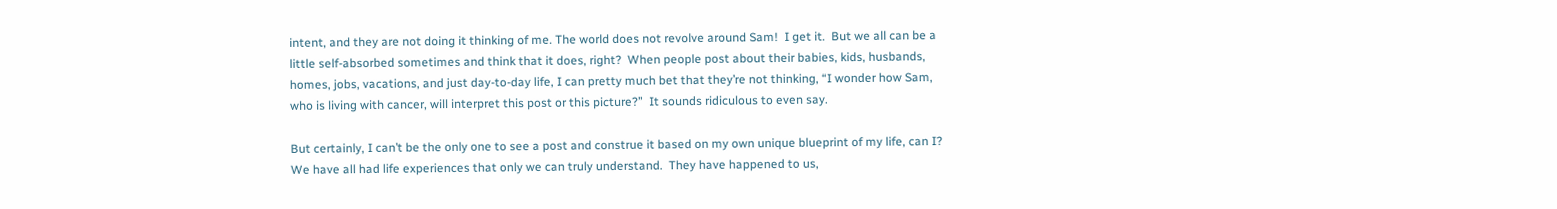intent, and they are not doing it thinking of me. The world does not revolve around Sam!  I get it.  But we all can be a little self-absorbed sometimes and think that it does, right?  When people post about their babies, kids, husbands, homes, jobs, vacations, and just day-to-day life, I can pretty much bet that they’re not thinking, “I wonder how Sam, who is living with cancer, will interpret this post or this picture?”  It sounds ridiculous to even say.

But certainly, I can’t be the only one to see a post and construe it based on my own unique blueprint of my life, can I? We have all had life experiences that only we can truly understand.  They have happened to us,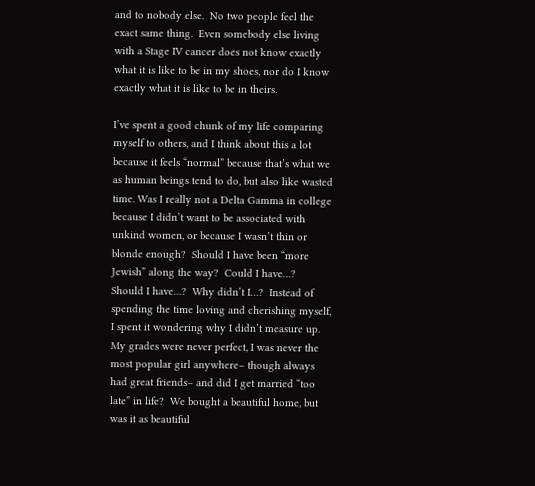and to nobody else.  No two people feel the exact same thing.  Even somebody else living with a Stage IV cancer does not know exactly what it is like to be in my shoes, nor do I know exactly what it is like to be in theirs.

I’ve spent a good chunk of my life comparing myself to others, and I think about this a lot because it feels “normal” because that’s what we as human beings tend to do, but also like wasted time. Was I really not a Delta Gamma in college because I didn’t want to be associated with unkind women, or because I wasn’t thin or blonde enough?  Should I have been “more Jewish” along the way?  Could I have…?  Should I have…?  Why didn’t I…?  Instead of spending the time loving and cherishing myself, I spent it wondering why I didn’t measure up.  My grades were never perfect, I was never the most popular girl anywhere– though always had great friends– and did I get married “too late” in life?  We bought a beautiful home, but was it as beautiful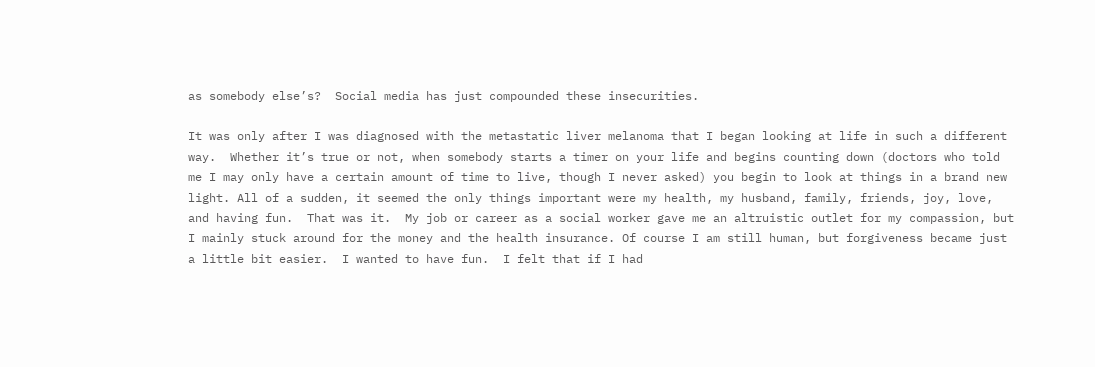as somebody else’s?  Social media has just compounded these insecurities.

It was only after I was diagnosed with the metastatic liver melanoma that I began looking at life in such a different way.  Whether it’s true or not, when somebody starts a timer on your life and begins counting down (doctors who told me I may only have a certain amount of time to live, though I never asked) you begin to look at things in a brand new light. All of a sudden, it seemed the only things important were my health, my husband, family, friends, joy, love, and having fun.  That was it.  My job or career as a social worker gave me an altruistic outlet for my compassion, but I mainly stuck around for the money and the health insurance. Of course I am still human, but forgiveness became just a little bit easier.  I wanted to have fun.  I felt that if I had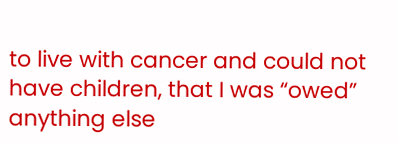to live with cancer and could not have children, that I was “owed” anything else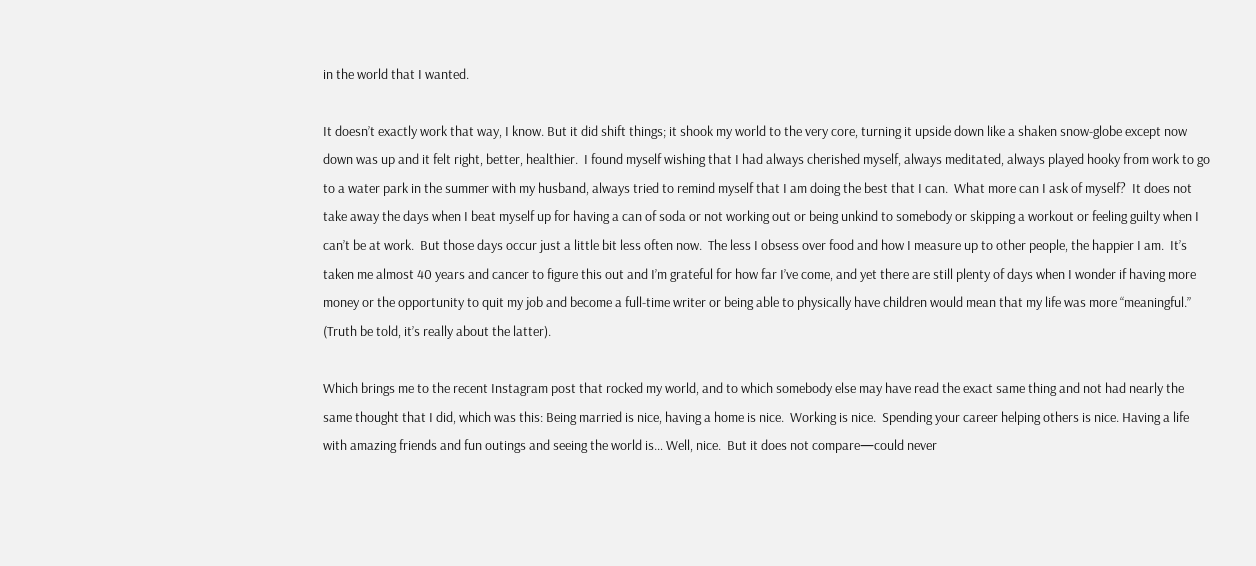in the world that I wanted.

It doesn’t exactly work that way, I know. But it did shift things; it shook my world to the very core, turning it upside down like a shaken snow-globe except now down was up and it felt right, better, healthier.  I found myself wishing that I had always cherished myself, always meditated, always played hooky from work to go to a water park in the summer with my husband, always tried to remind myself that I am doing the best that I can.  What more can I ask of myself?  It does not take away the days when I beat myself up for having a can of soda or not working out or being unkind to somebody or skipping a workout or feeling guilty when I can’t be at work.  But those days occur just a little bit less often now.  The less I obsess over food and how I measure up to other people, the happier I am.  It’s taken me almost 40 years and cancer to figure this out and I’m grateful for how far I’ve come, and yet there are still plenty of days when I wonder if having more money or the opportunity to quit my job and become a full-time writer or being able to physically have children would mean that my life was more “meaningful.”  (Truth be told, it’s really about the latter).

Which brings me to the recent Instagram post that rocked my world, and to which somebody else may have read the exact same thing and not had nearly the same thought that I did, which was this: Being married is nice, having a home is nice.  Working is nice.  Spending your career helping others is nice. Having a life with amazing friends and fun outings and seeing the world is… Well, nice.  But it does not compare—could never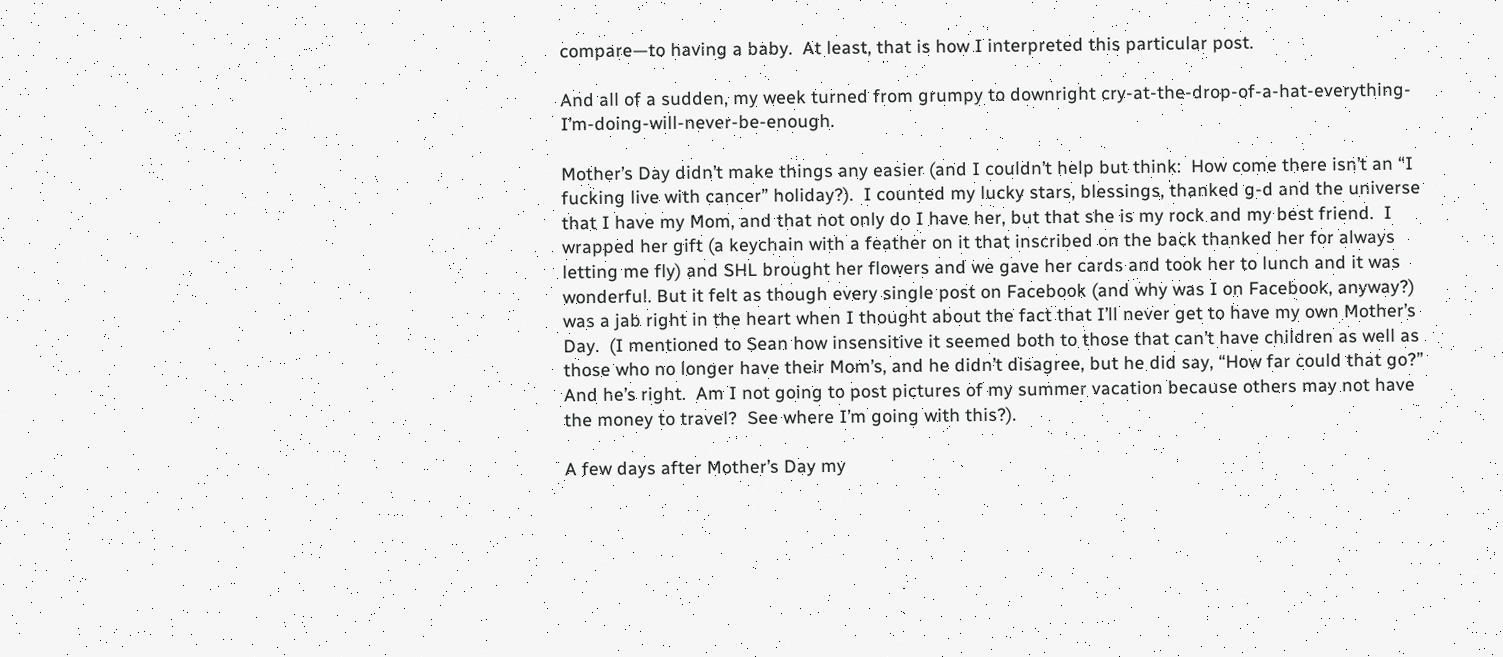compare—to having a baby.  At least, that is how I interpreted this particular post.

And all of a sudden, my week turned from grumpy to downright cry-at-the-drop-of-a-hat-everything-I’m-doing-will-never-be-enough.

Mother’s Day didn’t make things any easier (and I couldn’t help but think:  How come there isn’t an “I fucking live with cancer” holiday?).  I counted my lucky stars, blessings, thanked g-d and the universe that I have my Mom, and that not only do I have her, but that she is my rock and my best friend.  I wrapped her gift (a keychain with a feather on it that inscribed on the back thanked her for always letting me fly) and SHL brought her flowers and we gave her cards and took her to lunch and it was wonderful. But it felt as though every single post on Facebook (and why was I on Facebook, anyway?) was a jab right in the heart when I thought about the fact that I’ll never get to have my own Mother’s Day.  (I mentioned to Sean how insensitive it seemed both to those that can’t have children as well as those who no longer have their Mom’s, and he didn’t disagree, but he did say, “How far could that go?”  And he’s right.  Am I not going to post pictures of my summer vacation because others may not have the money to travel?  See where I’m going with this?).

A few days after Mother’s Day my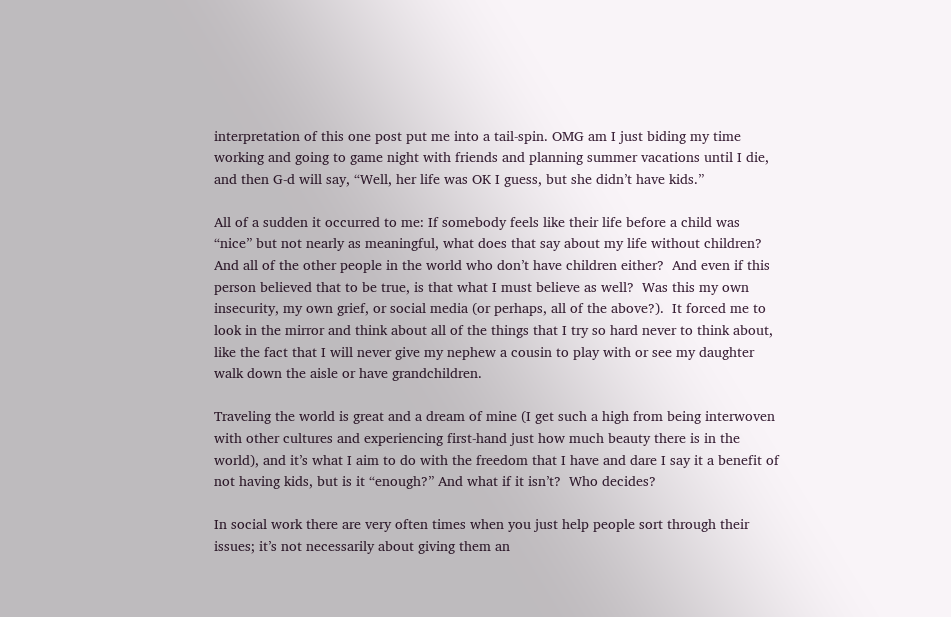interpretation of this one post put me into a tail-spin. OMG am I just biding my time working and going to game night with friends and planning summer vacations until I die, and then G-d will say, “Well, her life was OK I guess, but she didn’t have kids.”

All of a sudden it occurred to me: If somebody feels like their life before a child was “nice” but not nearly as meaningful, what does that say about my life without children?  And all of the other people in the world who don’t have children either?  And even if this person believed that to be true, is that what I must believe as well?  Was this my own insecurity, my own grief, or social media (or perhaps, all of the above?).  It forced me to look in the mirror and think about all of the things that I try so hard never to think about, like the fact that I will never give my nephew a cousin to play with or see my daughter walk down the aisle or have grandchildren.

Traveling the world is great and a dream of mine (I get such a high from being interwoven with other cultures and experiencing first-hand just how much beauty there is in the world), and it’s what I aim to do with the freedom that I have and dare I say it a benefit of not having kids, but is it “enough?” And what if it isn’t?  Who decides?

In social work there are very often times when you just help people sort through their issues; it’s not necessarily about giving them an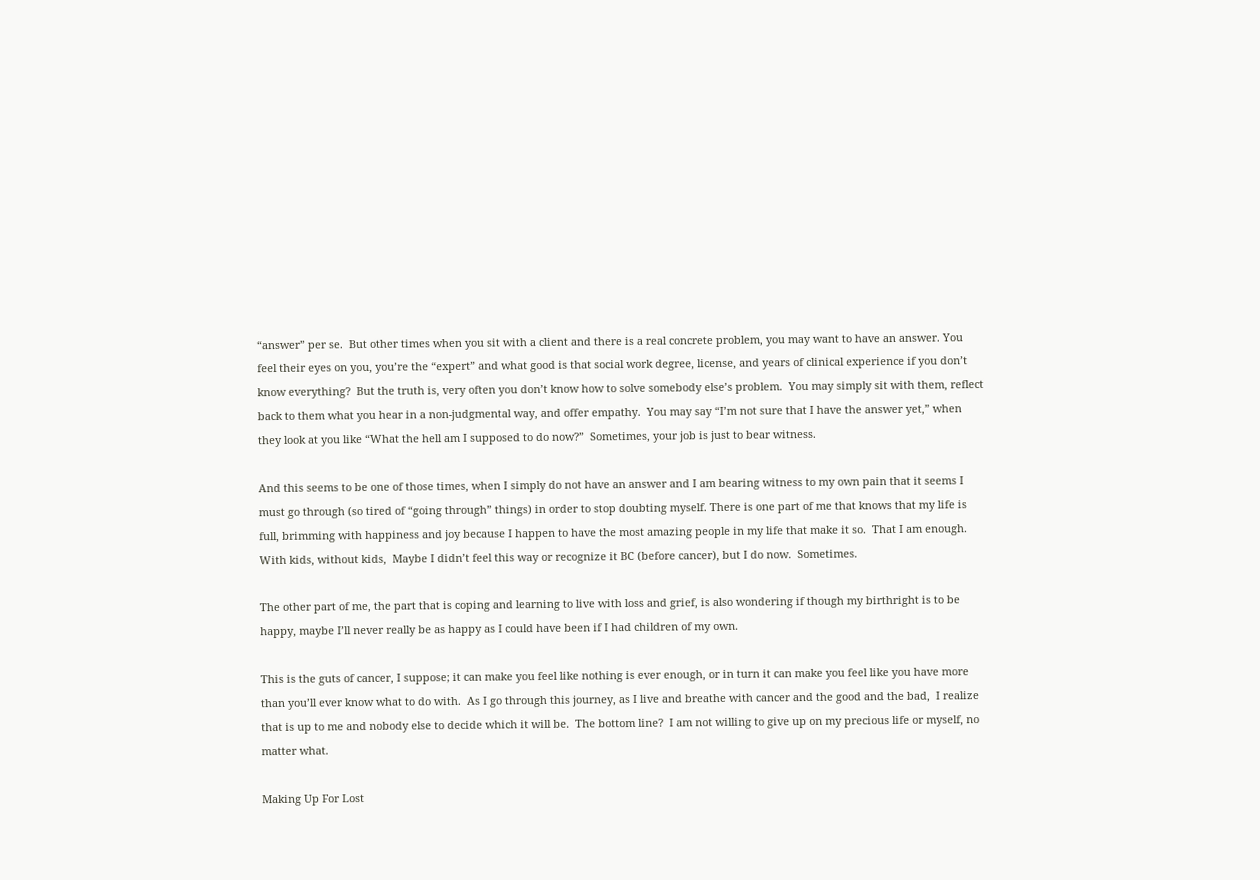“answer” per se.  But other times when you sit with a client and there is a real concrete problem, you may want to have an answer. You feel their eyes on you, you’re the “expert” and what good is that social work degree, license, and years of clinical experience if you don’t know everything?  But the truth is, very often you don’t know how to solve somebody else’s problem.  You may simply sit with them, reflect back to them what you hear in a non-judgmental way, and offer empathy.  You may say “I’m not sure that I have the answer yet,” when they look at you like “What the hell am I supposed to do now?”  Sometimes, your job is just to bear witness.

And this seems to be one of those times, when I simply do not have an answer and I am bearing witness to my own pain that it seems I must go through (so tired of “going through” things) in order to stop doubting myself. There is one part of me that knows that my life is full, brimming with happiness and joy because I happen to have the most amazing people in my life that make it so.  That I am enough.  With kids, without kids,  Maybe I didn’t feel this way or recognize it BC (before cancer), but I do now.  Sometimes.

The other part of me, the part that is coping and learning to live with loss and grief, is also wondering if though my birthright is to be happy, maybe I’ll never really be as happy as I could have been if I had children of my own.

This is the guts of cancer, I suppose; it can make you feel like nothing is ever enough, or in turn it can make you feel like you have more than you’ll ever know what to do with.  As I go through this journey, as I live and breathe with cancer and the good and the bad,  I realize that is up to me and nobody else to decide which it will be.  The bottom line?  I am not willing to give up on my precious life or myself, no matter what.

Making Up For Lost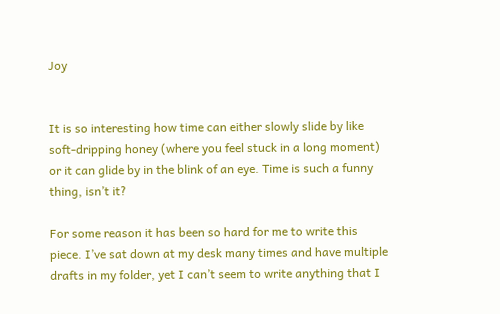Joy


It is so interesting how time can either slowly slide by like soft-dripping honey (where you feel stuck in a long moment) or it can glide by in the blink of an eye. Time is such a funny thing, isn’t it?

For some reason it has been so hard for me to write this piece. I’ve sat down at my desk many times and have multiple drafts in my folder, yet I can’t seem to write anything that I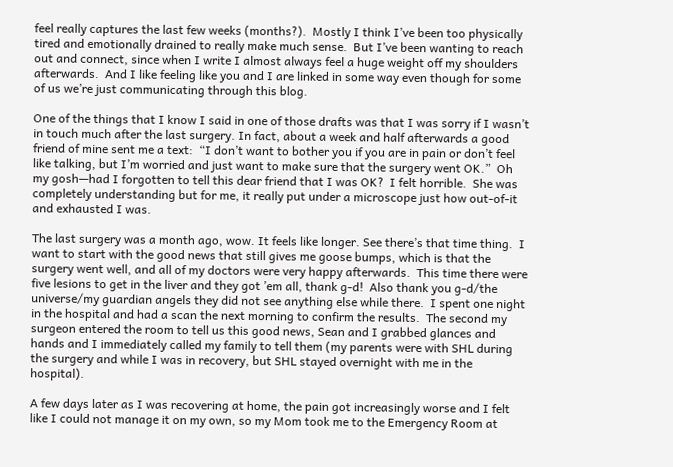feel really captures the last few weeks (months?).  Mostly I think I’ve been too physically tired and emotionally drained to really make much sense.  But I’ve been wanting to reach out and connect, since when I write I almost always feel a huge weight off my shoulders afterwards.  And I like feeling like you and I are linked in some way even though for some of us we’re just communicating through this blog.

One of the things that I know I said in one of those drafts was that I was sorry if I wasn’t in touch much after the last surgery. In fact, about a week and half afterwards a good friend of mine sent me a text:  “I don’t want to bother you if you are in pain or don’t feel like talking, but I’m worried and just want to make sure that the surgery went OK.”  Oh my gosh—had I forgotten to tell this dear friend that I was OK?  I felt horrible.  She was completely understanding but for me, it really put under a microscope just how out-of-it and exhausted I was.

The last surgery was a month ago, wow. It feels like longer. See there’s that time thing.  I want to start with the good news that still gives me goose bumps, which is that the surgery went well, and all of my doctors were very happy afterwards.  This time there were five lesions to get in the liver and they got ’em all, thank g-d!  Also thank you g-d/the universe/my guardian angels they did not see anything else while there.  I spent one night in the hospital and had a scan the next morning to confirm the results.  The second my surgeon entered the room to tell us this good news, Sean and I grabbed glances and hands and I immediately called my family to tell them (my parents were with SHL during the surgery and while I was in recovery, but SHL stayed overnight with me in the hospital).

A few days later as I was recovering at home, the pain got increasingly worse and I felt like I could not manage it on my own, so my Mom took me to the Emergency Room at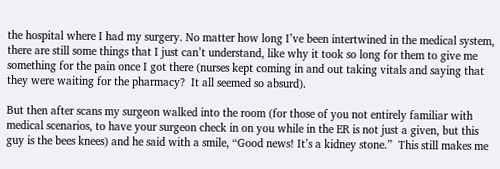the hospital where I had my surgery. No matter how long I’ve been intertwined in the medical system, there are still some things that I just can’t understand, like why it took so long for them to give me something for the pain once I got there (nurses kept coming in and out taking vitals and saying that they were waiting for the pharmacy?  It all seemed so absurd).

But then after scans my surgeon walked into the room (for those of you not entirely familiar with medical scenarios, to have your surgeon check in on you while in the ER is not just a given, but this guy is the bees knees) and he said with a smile, “Good news! It’s a kidney stone.”  This still makes me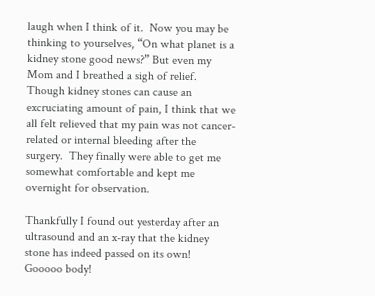laugh when I think of it.  Now you may be thinking to yourselves, “On what planet is a kidney stone good news?” But even my Mom and I breathed a sigh of relief.  Though kidney stones can cause an excruciating amount of pain, I think that we all felt relieved that my pain was not cancer-related or internal bleeding after the surgery.  They finally were able to get me somewhat comfortable and kept me overnight for observation.

Thankfully I found out yesterday after an ultrasound and an x-ray that the kidney stone has indeed passed on its own!  Gooooo body!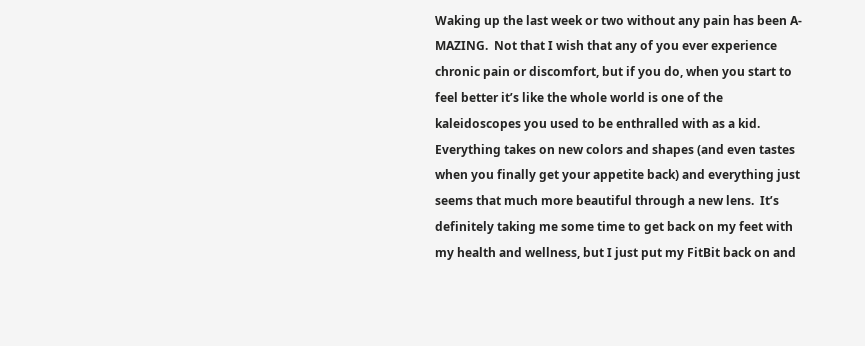Waking up the last week or two without any pain has been A-MAZING.  Not that I wish that any of you ever experience chronic pain or discomfort, but if you do, when you start to feel better it’s like the whole world is one of the kaleidoscopes you used to be enthralled with as a kid.  Everything takes on new colors and shapes (and even tastes when you finally get your appetite back) and everything just seems that much more beautiful through a new lens.  It’s definitely taking me some time to get back on my feet with my health and wellness, but I just put my FitBit back on and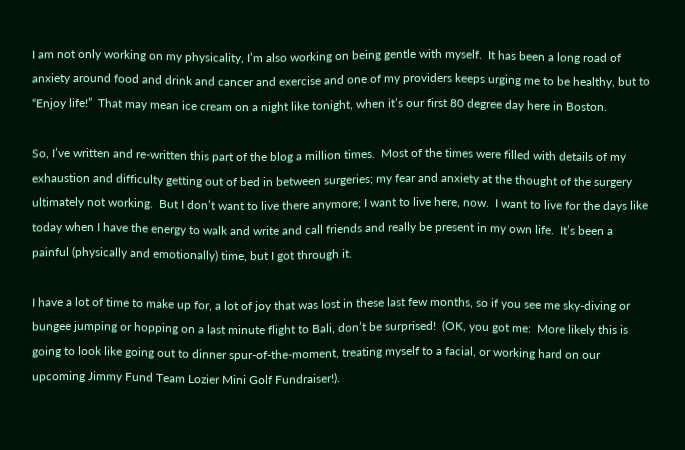I am not only working on my physicality, I’m also working on being gentle with myself.  It has been a long road of anxiety around food and drink and cancer and exercise and one of my providers keeps urging me to be healthy, but to “Enjoy life!”  That may mean ice cream on a night like tonight, when it’s our first 80 degree day here in Boston.

So, I’ve written and re-written this part of the blog a million times.  Most of the times were filled with details of my exhaustion and difficulty getting out of bed in between surgeries; my fear and anxiety at the thought of the surgery ultimately not working.  But I don’t want to live there anymore; I want to live here, now.  I want to live for the days like today when I have the energy to walk and write and call friends and really be present in my own life.  It’s been a painful (physically and emotionally) time, but I got through it.

I have a lot of time to make up for, a lot of joy that was lost in these last few months, so if you see me sky-diving or bungee jumping or hopping on a last minute flight to Bali, don’t be surprised!  (OK, you got me:  More likely this is going to look like going out to dinner spur-of-the-moment, treating myself to a facial, or working hard on our upcoming Jimmy Fund Team Lozier Mini Golf Fundraiser!).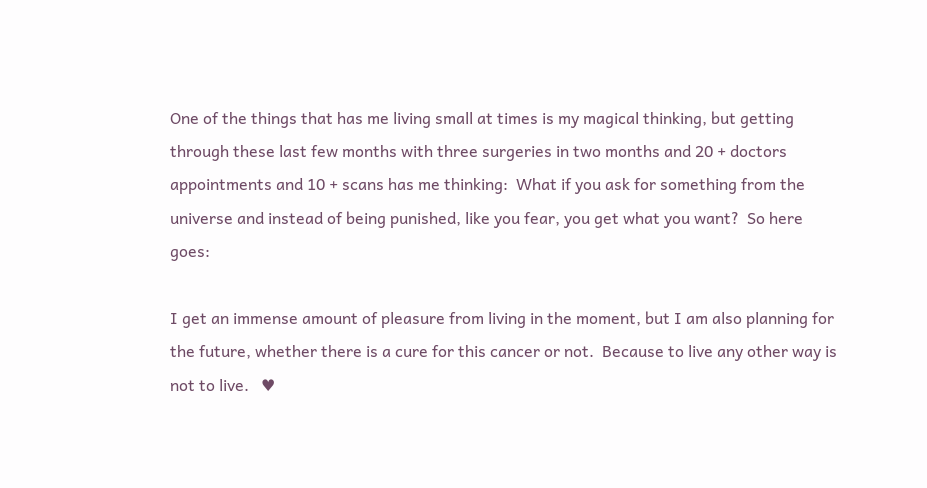One of the things that has me living small at times is my magical thinking, but getting through these last few months with three surgeries in two months and 20 + doctors appointments and 10 + scans has me thinking:  What if you ask for something from the universe and instead of being punished, like you fear, you get what you want?  So here goes:

I get an immense amount of pleasure from living in the moment, but I am also planning for the future, whether there is a cure for this cancer or not.  Because to live any other way is not to live.   ♥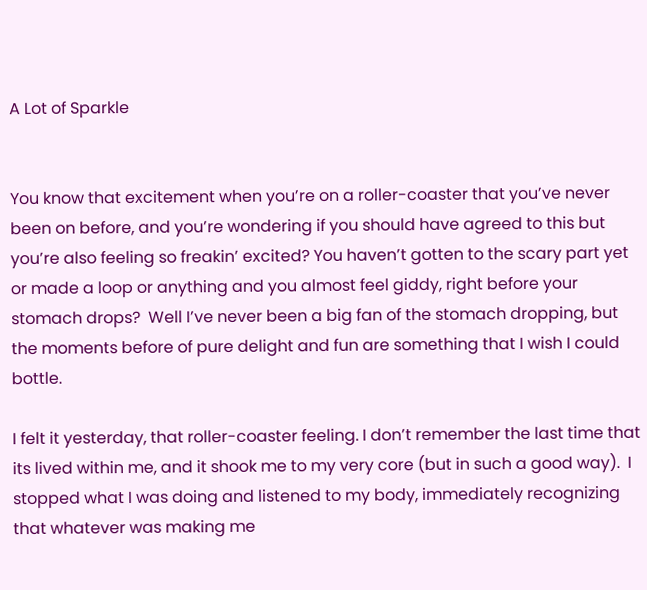A Lot of Sparkle


You know that excitement when you’re on a roller-coaster that you’ve never been on before, and you’re wondering if you should have agreed to this but you’re also feeling so freakin’ excited? You haven’t gotten to the scary part yet or made a loop or anything and you almost feel giddy, right before your stomach drops?  Well I’ve never been a big fan of the stomach dropping, but the moments before of pure delight and fun are something that I wish I could bottle.

I felt it yesterday, that roller-coaster feeling. I don’t remember the last time that its lived within me, and it shook me to my very core (but in such a good way).  I stopped what I was doing and listened to my body, immediately recognizing that whatever was making me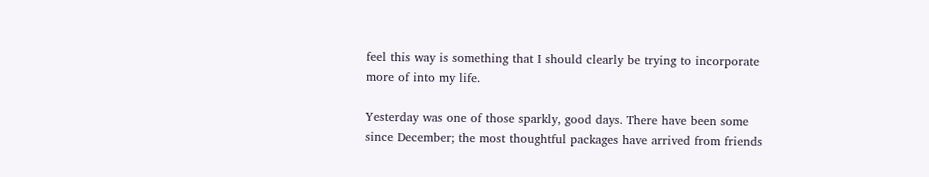feel this way is something that I should clearly be trying to incorporate more of into my life.

Yesterday was one of those sparkly, good days. There have been some since December; the most thoughtful packages have arrived from friends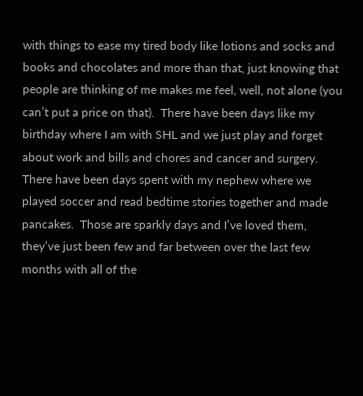with things to ease my tired body like lotions and socks and books and chocolates and more than that, just knowing that people are thinking of me makes me feel, well, not alone (you can’t put a price on that).  There have been days like my birthday where I am with SHL and we just play and forget about work and bills and chores and cancer and surgery.  There have been days spent with my nephew where we played soccer and read bedtime stories together and made pancakes.  Those are sparkly days and I’ve loved them, they’ve just been few and far between over the last few months with all of the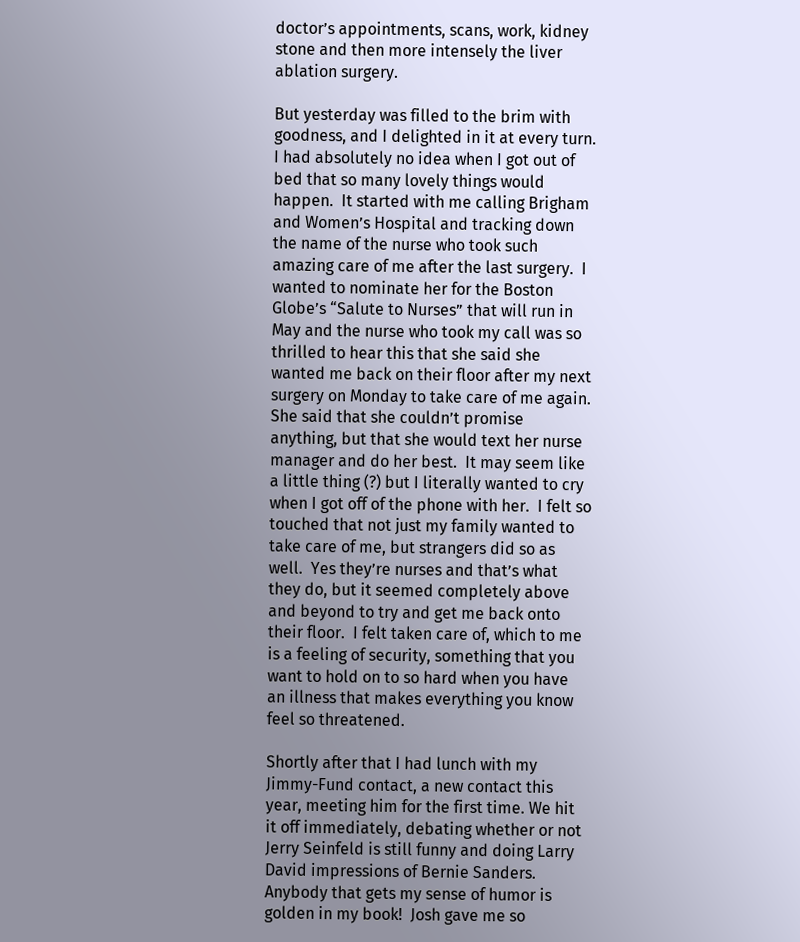doctor’s appointments, scans, work, kidney stone and then more intensely the liver ablation surgery.

But yesterday was filled to the brim with goodness, and I delighted in it at every turn. I had absolutely no idea when I got out of bed that so many lovely things would happen.  It started with me calling Brigham and Women’s Hospital and tracking down the name of the nurse who took such amazing care of me after the last surgery.  I wanted to nominate her for the Boston Globe’s “Salute to Nurses” that will run in May and the nurse who took my call was so thrilled to hear this that she said she wanted me back on their floor after my next surgery on Monday to take care of me again.  She said that she couldn’t promise anything, but that she would text her nurse manager and do her best.  It may seem like a little thing (?) but I literally wanted to cry when I got off of the phone with her.  I felt so touched that not just my family wanted to take care of me, but strangers did so as well.  Yes they’re nurses and that’s what they do, but it seemed completely above and beyond to try and get me back onto their floor.  I felt taken care of, which to me is a feeling of security, something that you want to hold on to so hard when you have an illness that makes everything you know feel so threatened.

Shortly after that I had lunch with my Jimmy-Fund contact, a new contact this year, meeting him for the first time. We hit it off immediately, debating whether or not Jerry Seinfeld is still funny and doing Larry David impressions of Bernie Sanders.  Anybody that gets my sense of humor is golden in my book!  Josh gave me so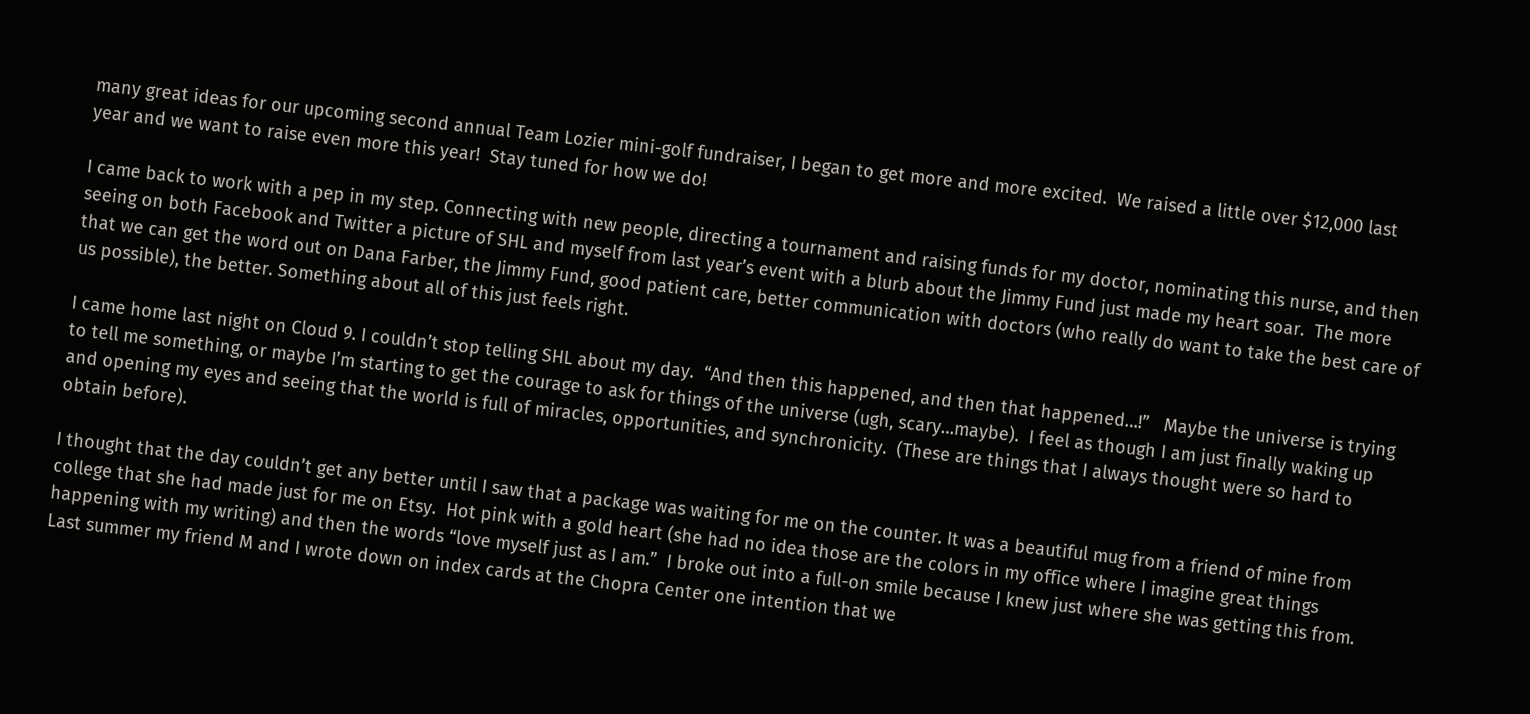many great ideas for our upcoming second annual Team Lozier mini-golf fundraiser, I began to get more and more excited.  We raised a little over $12,000 last year and we want to raise even more this year!  Stay tuned for how we do!

I came back to work with a pep in my step. Connecting with new people, directing a tournament and raising funds for my doctor, nominating this nurse, and then seeing on both Facebook and Twitter a picture of SHL and myself from last year’s event with a blurb about the Jimmy Fund just made my heart soar.  The more that we can get the word out on Dana Farber, the Jimmy Fund, good patient care, better communication with doctors (who really do want to take the best care of us possible), the better. Something about all of this just feels right.

I came home last night on Cloud 9. I couldn’t stop telling SHL about my day.  “And then this happened, and then that happened…!”   Maybe the universe is trying to tell me something, or maybe I’m starting to get the courage to ask for things of the universe (ugh, scary…maybe).  I feel as though I am just finally waking up and opening my eyes and seeing that the world is full of miracles, opportunities, and synchronicity.  (These are things that I always thought were so hard to obtain before).

I thought that the day couldn’t get any better until I saw that a package was waiting for me on the counter. It was a beautiful mug from a friend of mine from college that she had made just for me on Etsy.  Hot pink with a gold heart (she had no idea those are the colors in my office where I imagine great things happening with my writing) and then the words “love myself just as I am.”  I broke out into a full-on smile because I knew just where she was getting this from.  Last summer my friend M and I wrote down on index cards at the Chopra Center one intention that we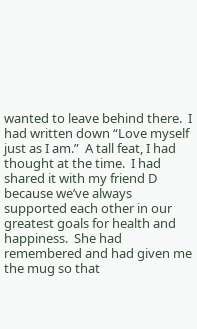wanted to leave behind there.  I had written down “Love myself just as I am.”  A tall feat, I had thought at the time.  I had shared it with my friend D because we’ve always supported each other in our greatest goals for health and happiness.  She had remembered and had given me the mug so that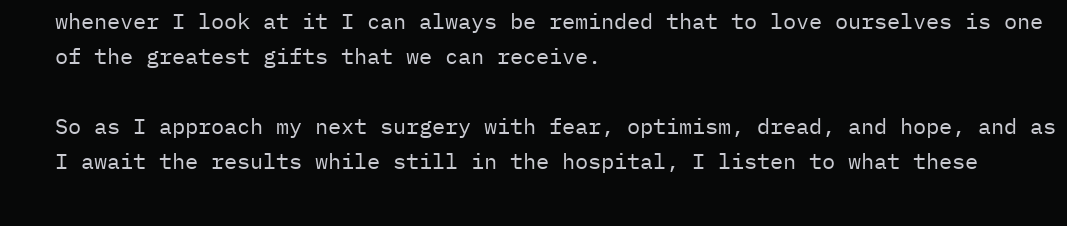whenever I look at it I can always be reminded that to love ourselves is one of the greatest gifts that we can receive.

So as I approach my next surgery with fear, optimism, dread, and hope, and as I await the results while still in the hospital, I listen to what these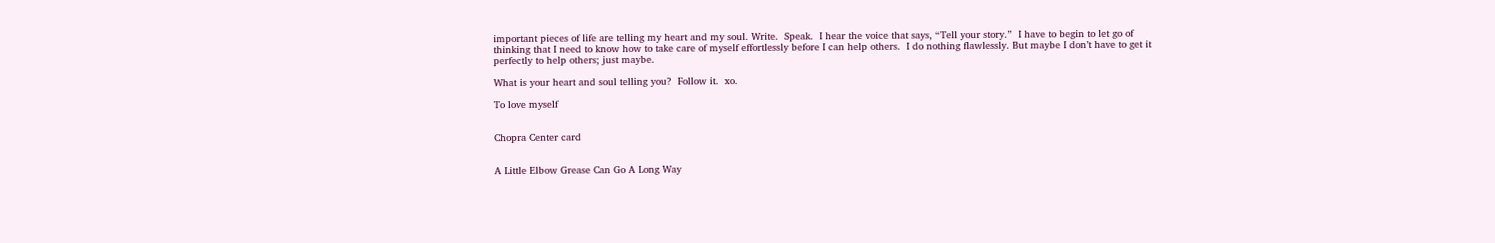important pieces of life are telling my heart and my soul. Write.  Speak.  I hear the voice that says, “Tell your story.”  I have to begin to let go of thinking that I need to know how to take care of myself effortlessly before I can help others.  I do nothing flawlessly. But maybe I don’t have to get it perfectly to help others; just maybe.

What is your heart and soul telling you?  Follow it.  xo.

To love myself


Chopra Center card


A Little Elbow Grease Can Go A Long Way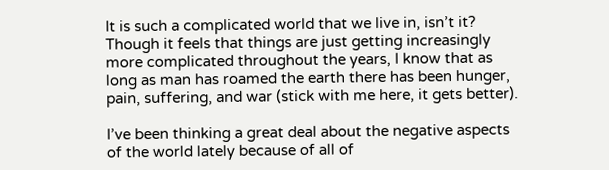It is such a complicated world that we live in, isn’t it? Though it feels that things are just getting increasingly more complicated throughout the years, I know that as long as man has roamed the earth there has been hunger, pain, suffering, and war (stick with me here, it gets better).

I’ve been thinking a great deal about the negative aspects of the world lately because of all of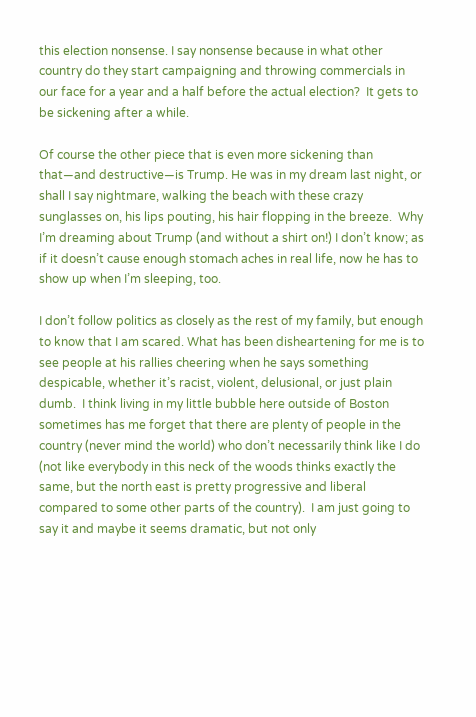this election nonsense. I say nonsense because in what other country do they start campaigning and throwing commercials in our face for a year and a half before the actual election?  It gets to be sickening after a while.

Of course the other piece that is even more sickening than that—and destructive—is Trump. He was in my dream last night, or shall I say nightmare, walking the beach with these crazy sunglasses on, his lips pouting, his hair flopping in the breeze.  Why I’m dreaming about Trump (and without a shirt on!) I don’t know; as if it doesn’t cause enough stomach aches in real life, now he has to show up when I’m sleeping, too.

I don’t follow politics as closely as the rest of my family, but enough to know that I am scared. What has been disheartening for me is to see people at his rallies cheering when he says something despicable, whether it’s racist, violent, delusional, or just plain dumb.  I think living in my little bubble here outside of Boston sometimes has me forget that there are plenty of people in the country (never mind the world) who don’t necessarily think like I do (not like everybody in this neck of the woods thinks exactly the same, but the north east is pretty progressive and liberal compared to some other parts of the country).  I am just going to say it and maybe it seems dramatic, but not only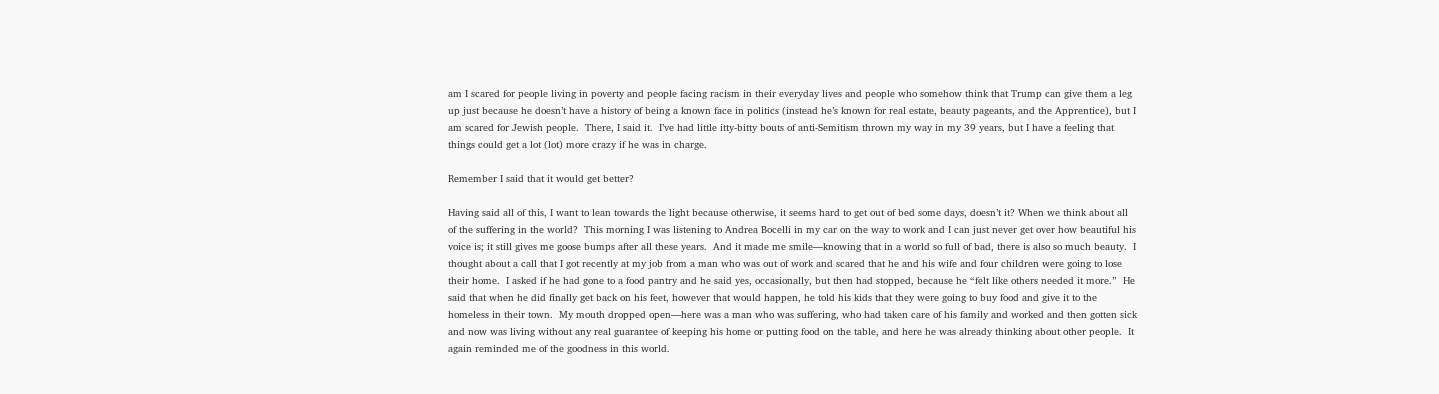am I scared for people living in poverty and people facing racism in their everyday lives and people who somehow think that Trump can give them a leg up just because he doesn’t have a history of being a known face in politics (instead he’s known for real estate, beauty pageants, and the Apprentice), but I am scared for Jewish people.  There, I said it.  I’ve had little itty-bitty bouts of anti-Semitism thrown my way in my 39 years, but I have a feeling that things could get a lot (lot) more crazy if he was in charge.

Remember I said that it would get better?

Having said all of this, I want to lean towards the light because otherwise, it seems hard to get out of bed some days, doesn’t it? When we think about all of the suffering in the world?  This morning I was listening to Andrea Bocelli in my car on the way to work and I can just never get over how beautiful his voice is; it still gives me goose bumps after all these years.  And it made me smile—knowing that in a world so full of bad, there is also so much beauty.  I thought about a call that I got recently at my job from a man who was out of work and scared that he and his wife and four children were going to lose their home.  I asked if he had gone to a food pantry and he said yes, occasionally, but then had stopped, because he “felt like others needed it more.”  He said that when he did finally get back on his feet, however that would happen, he told his kids that they were going to buy food and give it to the homeless in their town.  My mouth dropped open—here was a man who was suffering, who had taken care of his family and worked and then gotten sick and now was living without any real guarantee of keeping his home or putting food on the table, and here he was already thinking about other people.  It again reminded me of the goodness in this world.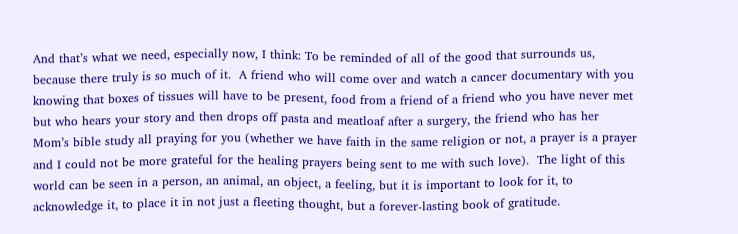And that’s what we need, especially now, I think: To be reminded of all of the good that surrounds us, because there truly is so much of it.  A friend who will come over and watch a cancer documentary with you knowing that boxes of tissues will have to be present, food from a friend of a friend who you have never met but who hears your story and then drops off pasta and meatloaf after a surgery, the friend who has her Mom’s bible study all praying for you (whether we have faith in the same religion or not, a prayer is a prayer and I could not be more grateful for the healing prayers being sent to me with such love).  The light of this world can be seen in a person, an animal, an object, a feeling, but it is important to look for it, to acknowledge it, to place it in not just a fleeting thought, but a forever-lasting book of gratitude.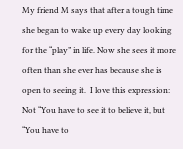My friend M says that after a tough time she began to wake up every day looking for the “play” in life. Now she sees it more often than she ever has because she is open to seeing it.  I love this expression:  Not “You have to see it to believe it, but “You have to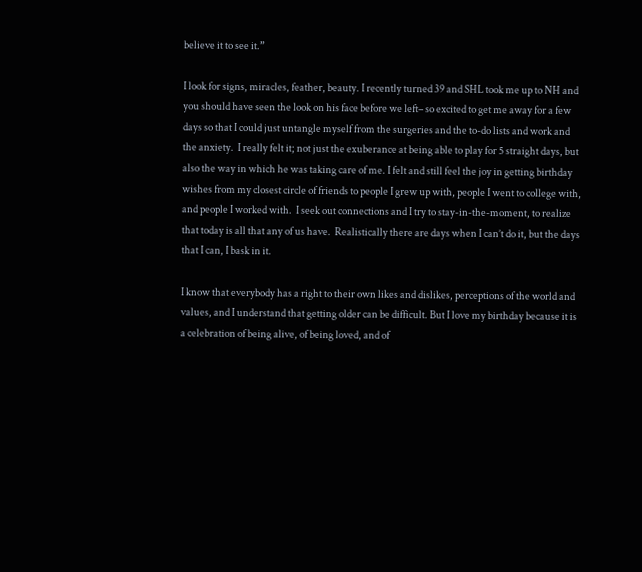believe it to see it.”

I look for signs, miracles, feather, beauty. I recently turned 39 and SHL took me up to NH and you should have seen the look on his face before we left– so excited to get me away for a few days so that I could just untangle myself from the surgeries and the to-do lists and work and the anxiety.  I really felt it; not just the exuberance at being able to play for 5 straight days, but also the way in which he was taking care of me. I felt and still feel the joy in getting birthday wishes from my closest circle of friends to people I grew up with, people I went to college with, and people I worked with.  I seek out connections and I try to stay-in-the-moment, to realize that today is all that any of us have.  Realistically there are days when I can’t do it, but the days that I can, I bask in it.

I know that everybody has a right to their own likes and dislikes, perceptions of the world and values, and I understand that getting older can be difficult. But I love my birthday because it is a celebration of being alive, of being loved, and of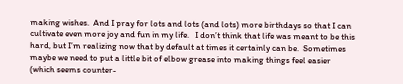making wishes.  And I pray for lots and lots (and lots) more birthdays so that I can cultivate even more joy and fun in my life.   I don’t think that life was meant to be this hard, but I’m realizing now that by default at times it certainly can be.  Sometimes maybe we need to put a little bit of elbow grease into making things feel easier (which seems counter-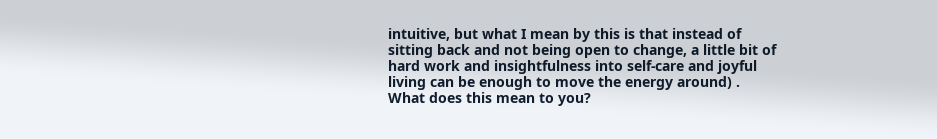intuitive, but what I mean by this is that instead of sitting back and not being open to change, a little bit of hard work and insightfulness into self-care and joyful living can be enough to move the energy around) .  What does this mean to you?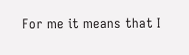For me it means that I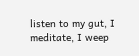listen to my gut, I meditate, I weep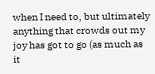when I need to, but ultimately anything that crowds out my joy has got to go (as much as it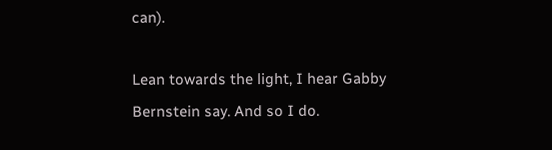can).

Lean towards the light, I hear Gabby Bernstein say. And so I do.